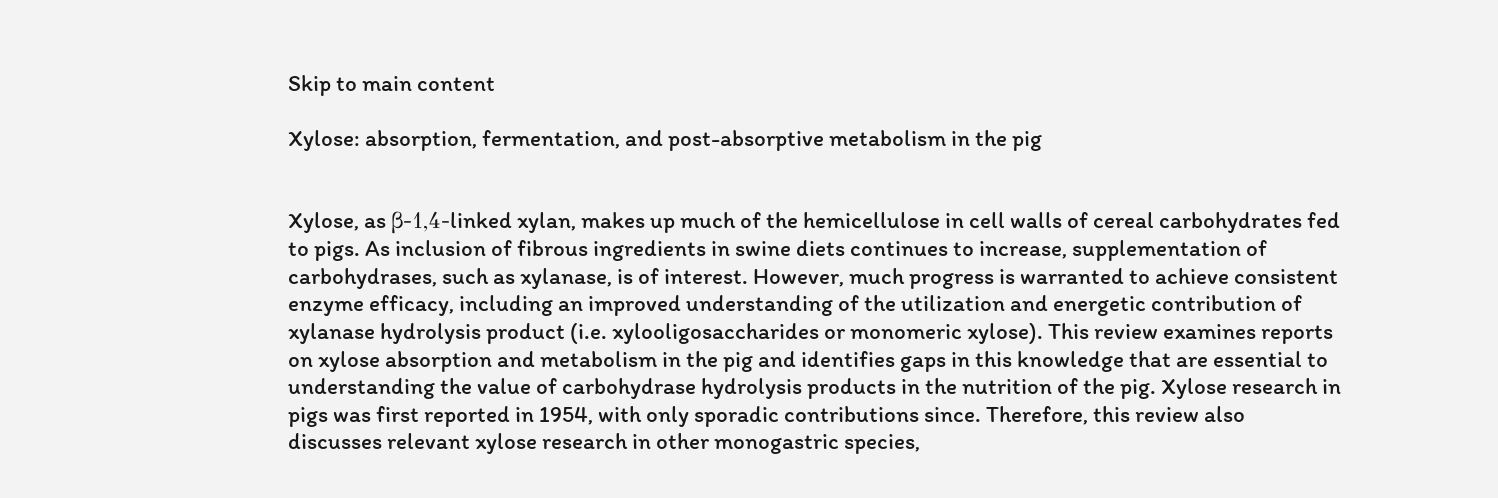Skip to main content

Xylose: absorption, fermentation, and post-absorptive metabolism in the pig


Xylose, as β-1,4-linked xylan, makes up much of the hemicellulose in cell walls of cereal carbohydrates fed to pigs. As inclusion of fibrous ingredients in swine diets continues to increase, supplementation of carbohydrases, such as xylanase, is of interest. However, much progress is warranted to achieve consistent enzyme efficacy, including an improved understanding of the utilization and energetic contribution of xylanase hydrolysis product (i.e. xylooligosaccharides or monomeric xylose). This review examines reports on xylose absorption and metabolism in the pig and identifies gaps in this knowledge that are essential to understanding the value of carbohydrase hydrolysis products in the nutrition of the pig. Xylose research in pigs was first reported in 1954, with only sporadic contributions since. Therefore, this review also discusses relevant xylose research in other monogastric species,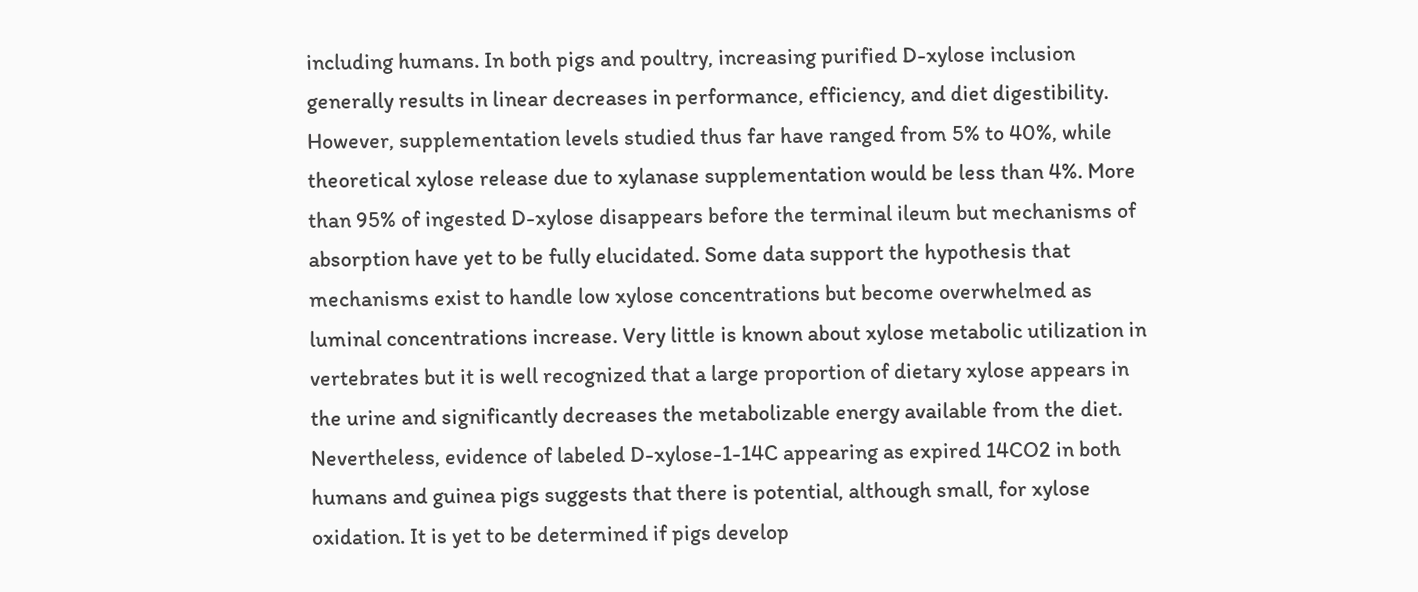including humans. In both pigs and poultry, increasing purified D-xylose inclusion generally results in linear decreases in performance, efficiency, and diet digestibility. However, supplementation levels studied thus far have ranged from 5% to 40%, while theoretical xylose release due to xylanase supplementation would be less than 4%. More than 95% of ingested D-xylose disappears before the terminal ileum but mechanisms of absorption have yet to be fully elucidated. Some data support the hypothesis that mechanisms exist to handle low xylose concentrations but become overwhelmed as luminal concentrations increase. Very little is known about xylose metabolic utilization in vertebrates but it is well recognized that a large proportion of dietary xylose appears in the urine and significantly decreases the metabolizable energy available from the diet. Nevertheless, evidence of labeled D-xylose-1-14C appearing as expired 14CO2 in both humans and guinea pigs suggests that there is potential, although small, for xylose oxidation. It is yet to be determined if pigs develop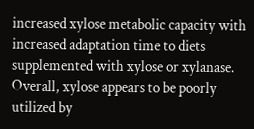increased xylose metabolic capacity with increased adaptation time to diets supplemented with xylose or xylanase. Overall, xylose appears to be poorly utilized by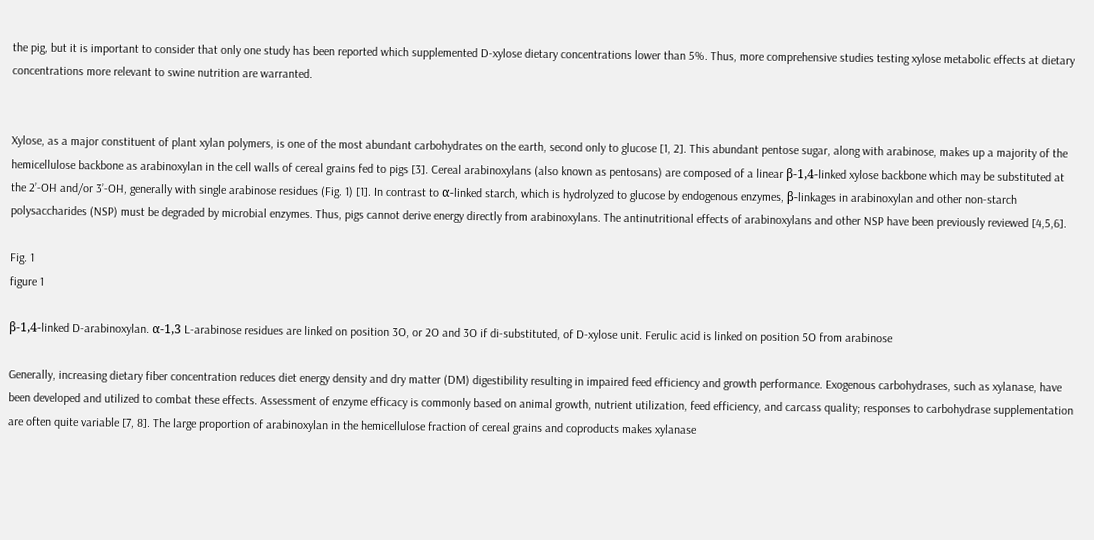the pig, but it is important to consider that only one study has been reported which supplemented D-xylose dietary concentrations lower than 5%. Thus, more comprehensive studies testing xylose metabolic effects at dietary concentrations more relevant to swine nutrition are warranted.


Xylose, as a major constituent of plant xylan polymers, is one of the most abundant carbohydrates on the earth, second only to glucose [1, 2]. This abundant pentose sugar, along with arabinose, makes up a majority of the hemicellulose backbone as arabinoxylan in the cell walls of cereal grains fed to pigs [3]. Cereal arabinoxylans (also known as pentosans) are composed of a linear β-1,4-linked xylose backbone which may be substituted at the 2’-OH and/or 3’-OH, generally with single arabinose residues (Fig. 1) [1]. In contrast to α-linked starch, which is hydrolyzed to glucose by endogenous enzymes, β-linkages in arabinoxylan and other non-starch polysaccharides (NSP) must be degraded by microbial enzymes. Thus, pigs cannot derive energy directly from arabinoxylans. The antinutritional effects of arabinoxylans and other NSP have been previously reviewed [4,5,6].

Fig. 1
figure 1

β-1,4-linked D-arabinoxylan. α-1,3 L-arabinose residues are linked on position 3O, or 2O and 3O if di-substituted, of D-xylose unit. Ferulic acid is linked on position 5O from arabinose

Generally, increasing dietary fiber concentration reduces diet energy density and dry matter (DM) digestibility resulting in impaired feed efficiency and growth performance. Exogenous carbohydrases, such as xylanase, have been developed and utilized to combat these effects. Assessment of enzyme efficacy is commonly based on animal growth, nutrient utilization, feed efficiency, and carcass quality; responses to carbohydrase supplementation are often quite variable [7, 8]. The large proportion of arabinoxylan in the hemicellulose fraction of cereal grains and coproducts makes xylanase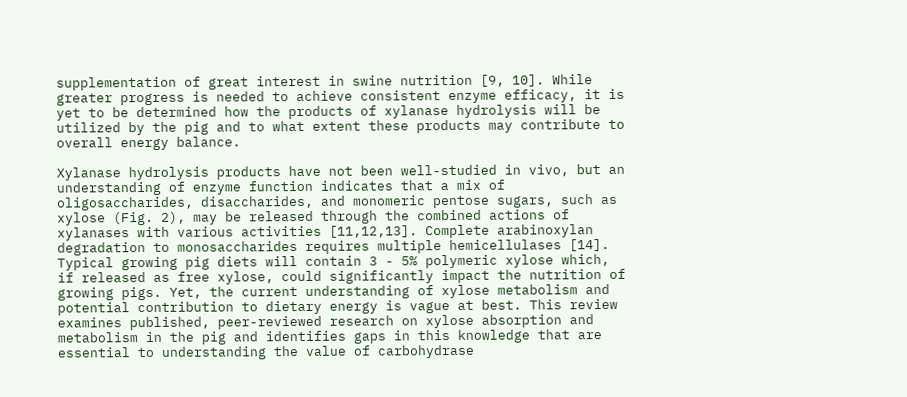supplementation of great interest in swine nutrition [9, 10]. While greater progress is needed to achieve consistent enzyme efficacy, it is yet to be determined how the products of xylanase hydrolysis will be utilized by the pig and to what extent these products may contribute to overall energy balance.

Xylanase hydrolysis products have not been well-studied in vivo, but an understanding of enzyme function indicates that a mix of oligosaccharides, disaccharides, and monomeric pentose sugars, such as xylose (Fig. 2), may be released through the combined actions of xylanases with various activities [11,12,13]. Complete arabinoxylan degradation to monosaccharides requires multiple hemicellulases [14]. Typical growing pig diets will contain 3 - 5% polymeric xylose which, if released as free xylose, could significantly impact the nutrition of growing pigs. Yet, the current understanding of xylose metabolism and potential contribution to dietary energy is vague at best. This review examines published, peer-reviewed research on xylose absorption and metabolism in the pig and identifies gaps in this knowledge that are essential to understanding the value of carbohydrase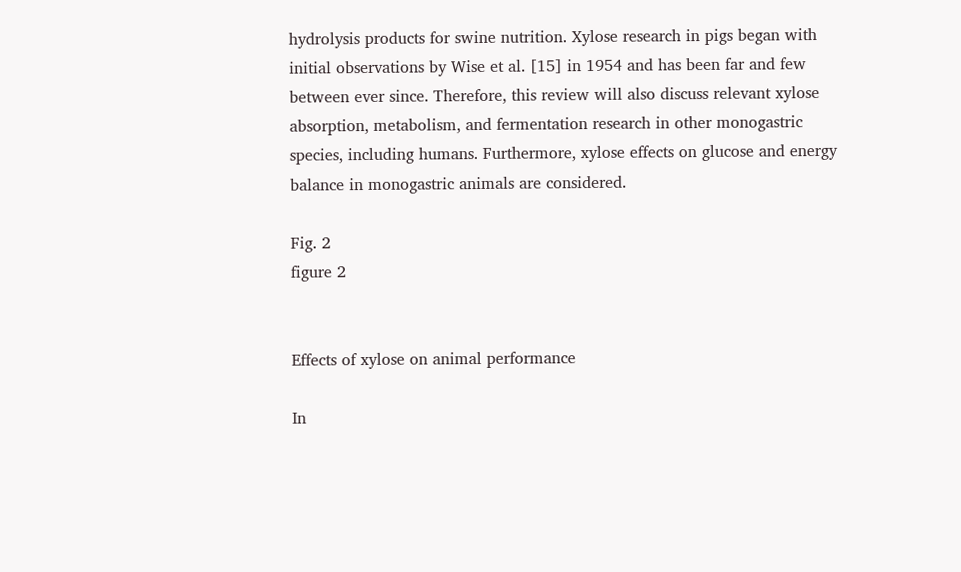hydrolysis products for swine nutrition. Xylose research in pigs began with initial observations by Wise et al. [15] in 1954 and has been far and few between ever since. Therefore, this review will also discuss relevant xylose absorption, metabolism, and fermentation research in other monogastric species, including humans. Furthermore, xylose effects on glucose and energy balance in monogastric animals are considered.

Fig. 2
figure 2


Effects of xylose on animal performance

In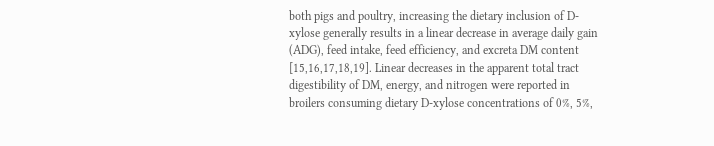both pigs and poultry, increasing the dietary inclusion of D-xylose generally results in a linear decrease in average daily gain (ADG), feed intake, feed efficiency, and excreta DM content [15,16,17,18,19]. Linear decreases in the apparent total tract digestibility of DM, energy, and nitrogen were reported in broilers consuming dietary D-xylose concentrations of 0%, 5%,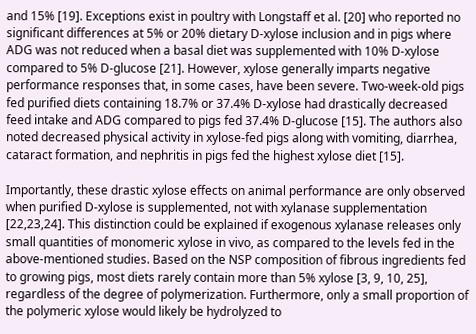and 15% [19]. Exceptions exist in poultry with Longstaff et al. [20] who reported no significant differences at 5% or 20% dietary D-xylose inclusion and in pigs where ADG was not reduced when a basal diet was supplemented with 10% D-xylose compared to 5% D-glucose [21]. However, xylose generally imparts negative performance responses that, in some cases, have been severe. Two-week-old pigs fed purified diets containing 18.7% or 37.4% D-xylose had drastically decreased feed intake and ADG compared to pigs fed 37.4% D-glucose [15]. The authors also noted decreased physical activity in xylose-fed pigs along with vomiting, diarrhea, cataract formation, and nephritis in pigs fed the highest xylose diet [15].

Importantly, these drastic xylose effects on animal performance are only observed when purified D-xylose is supplemented, not with xylanase supplementation [22,23,24]. This distinction could be explained if exogenous xylanase releases only small quantities of monomeric xylose in vivo, as compared to the levels fed in the above-mentioned studies. Based on the NSP composition of fibrous ingredients fed to growing pigs, most diets rarely contain more than 5% xylose [3, 9, 10, 25], regardless of the degree of polymerization. Furthermore, only a small proportion of the polymeric xylose would likely be hydrolyzed to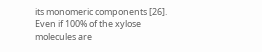its monomeric components [26]. Even if 100% of the xylose molecules are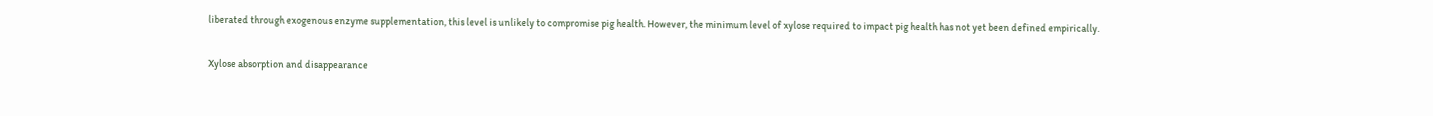liberated through exogenous enzyme supplementation, this level is unlikely to compromise pig health. However, the minimum level of xylose required to impact pig health has not yet been defined empirically.

Xylose absorption and disappearance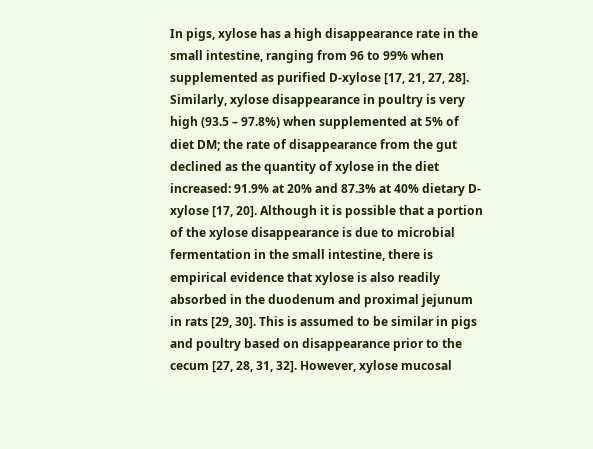In pigs, xylose has a high disappearance rate in the small intestine, ranging from 96 to 99% when supplemented as purified D-xylose [17, 21, 27, 28]. Similarly, xylose disappearance in poultry is very high (93.5 – 97.8%) when supplemented at 5% of diet DM; the rate of disappearance from the gut declined as the quantity of xylose in the diet increased: 91.9% at 20% and 87.3% at 40% dietary D-xylose [17, 20]. Although it is possible that a portion of the xylose disappearance is due to microbial fermentation in the small intestine, there is empirical evidence that xylose is also readily absorbed in the duodenum and proximal jejunum in rats [29, 30]. This is assumed to be similar in pigs and poultry based on disappearance prior to the cecum [27, 28, 31, 32]. However, xylose mucosal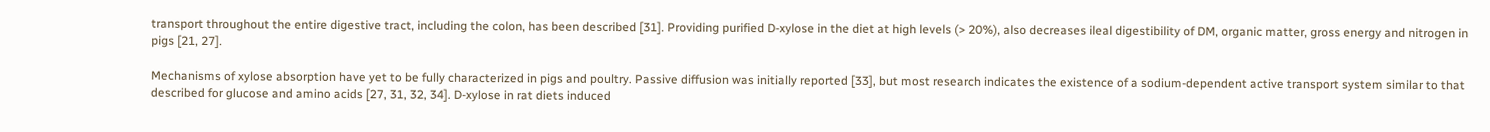transport throughout the entire digestive tract, including the colon, has been described [31]. Providing purified D-xylose in the diet at high levels (> 20%), also decreases ileal digestibility of DM, organic matter, gross energy and nitrogen in pigs [21, 27].

Mechanisms of xylose absorption have yet to be fully characterized in pigs and poultry. Passive diffusion was initially reported [33], but most research indicates the existence of a sodium-dependent active transport system similar to that described for glucose and amino acids [27, 31, 32, 34]. D-xylose in rat diets induced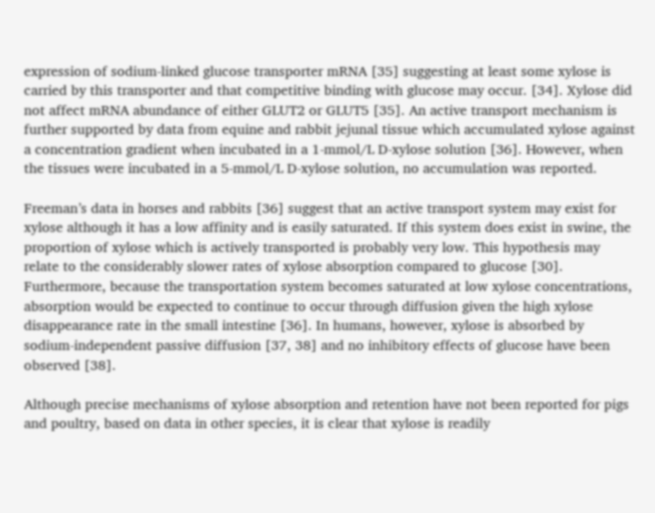expression of sodium-linked glucose transporter mRNA [35] suggesting at least some xylose is carried by this transporter and that competitive binding with glucose may occur. [34]. Xylose did not affect mRNA abundance of either GLUT2 or GLUT5 [35]. An active transport mechanism is further supported by data from equine and rabbit jejunal tissue which accumulated xylose against a concentration gradient when incubated in a 1-mmol/L D-xylose solution [36]. However, when the tissues were incubated in a 5-mmol/L D-xylose solution, no accumulation was reported.

Freeman’s data in horses and rabbits [36] suggest that an active transport system may exist for xylose although it has a low affinity and is easily saturated. If this system does exist in swine, the proportion of xylose which is actively transported is probably very low. This hypothesis may relate to the considerably slower rates of xylose absorption compared to glucose [30]. Furthermore, because the transportation system becomes saturated at low xylose concentrations, absorption would be expected to continue to occur through diffusion given the high xylose disappearance rate in the small intestine [36]. In humans, however, xylose is absorbed by sodium-independent passive diffusion [37, 38] and no inhibitory effects of glucose have been observed [38].

Although precise mechanisms of xylose absorption and retention have not been reported for pigs and poultry, based on data in other species, it is clear that xylose is readily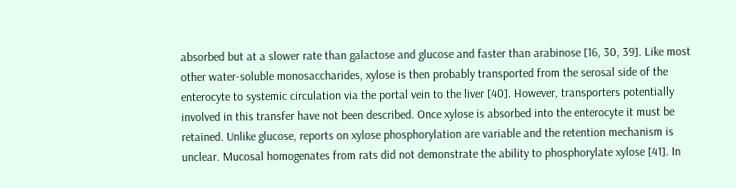absorbed but at a slower rate than galactose and glucose and faster than arabinose [16, 30, 39]. Like most other water-soluble monosaccharides, xylose is then probably transported from the serosal side of the enterocyte to systemic circulation via the portal vein to the liver [40]. However, transporters potentially involved in this transfer have not been described. Once xylose is absorbed into the enterocyte it must be retained. Unlike glucose, reports on xylose phosphorylation are variable and the retention mechanism is unclear. Mucosal homogenates from rats did not demonstrate the ability to phosphorylate xylose [41]. In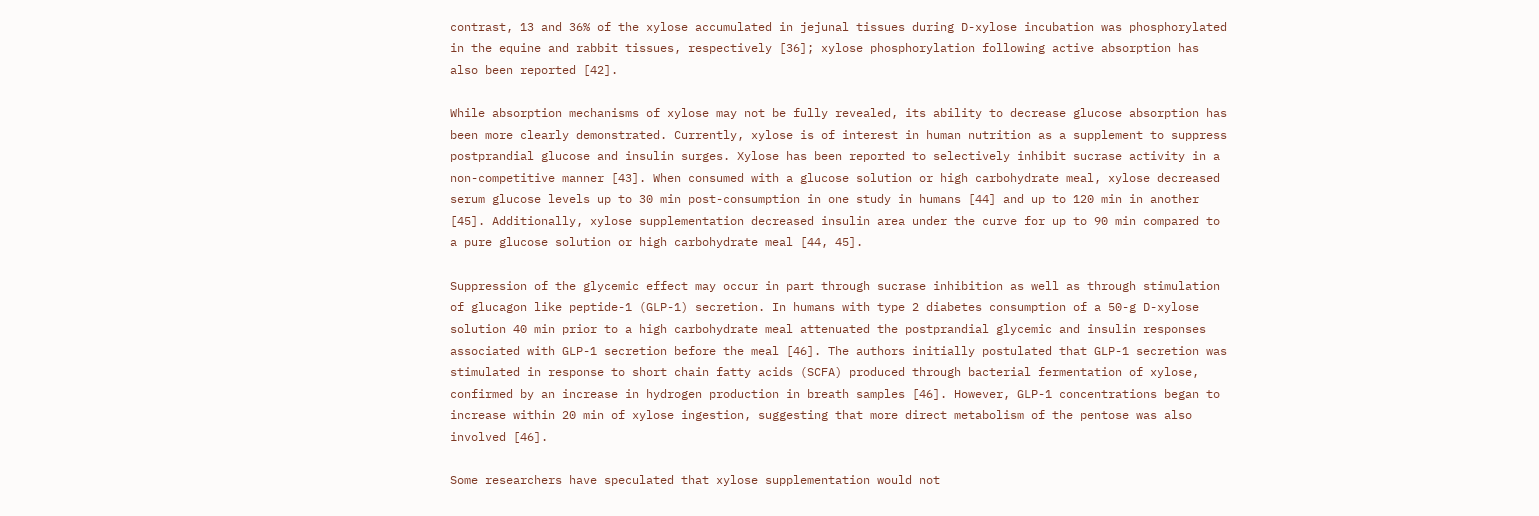contrast, 13 and 36% of the xylose accumulated in jejunal tissues during D-xylose incubation was phosphorylated in the equine and rabbit tissues, respectively [36]; xylose phosphorylation following active absorption has also been reported [42].

While absorption mechanisms of xylose may not be fully revealed, its ability to decrease glucose absorption has been more clearly demonstrated. Currently, xylose is of interest in human nutrition as a supplement to suppress postprandial glucose and insulin surges. Xylose has been reported to selectively inhibit sucrase activity in a non-competitive manner [43]. When consumed with a glucose solution or high carbohydrate meal, xylose decreased serum glucose levels up to 30 min post-consumption in one study in humans [44] and up to 120 min in another [45]. Additionally, xylose supplementation decreased insulin area under the curve for up to 90 min compared to a pure glucose solution or high carbohydrate meal [44, 45].

Suppression of the glycemic effect may occur in part through sucrase inhibition as well as through stimulation of glucagon like peptide-1 (GLP-1) secretion. In humans with type 2 diabetes consumption of a 50-g D-xylose solution 40 min prior to a high carbohydrate meal attenuated the postprandial glycemic and insulin responses associated with GLP-1 secretion before the meal [46]. The authors initially postulated that GLP-1 secretion was stimulated in response to short chain fatty acids (SCFA) produced through bacterial fermentation of xylose, confirmed by an increase in hydrogen production in breath samples [46]. However, GLP-1 concentrations began to increase within 20 min of xylose ingestion, suggesting that more direct metabolism of the pentose was also involved [46].

Some researchers have speculated that xylose supplementation would not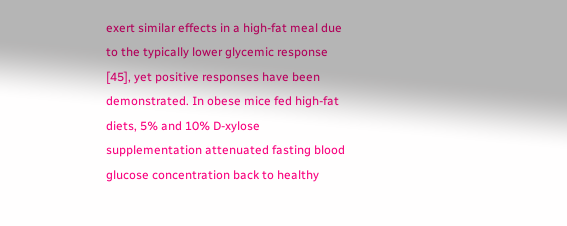exert similar effects in a high-fat meal due to the typically lower glycemic response [45], yet positive responses have been demonstrated. In obese mice fed high-fat diets, 5% and 10% D-xylose supplementation attenuated fasting blood glucose concentration back to healthy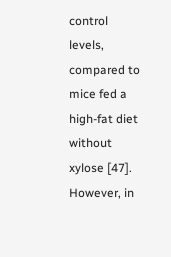control levels, compared to mice fed a high-fat diet without xylose [47]. However, in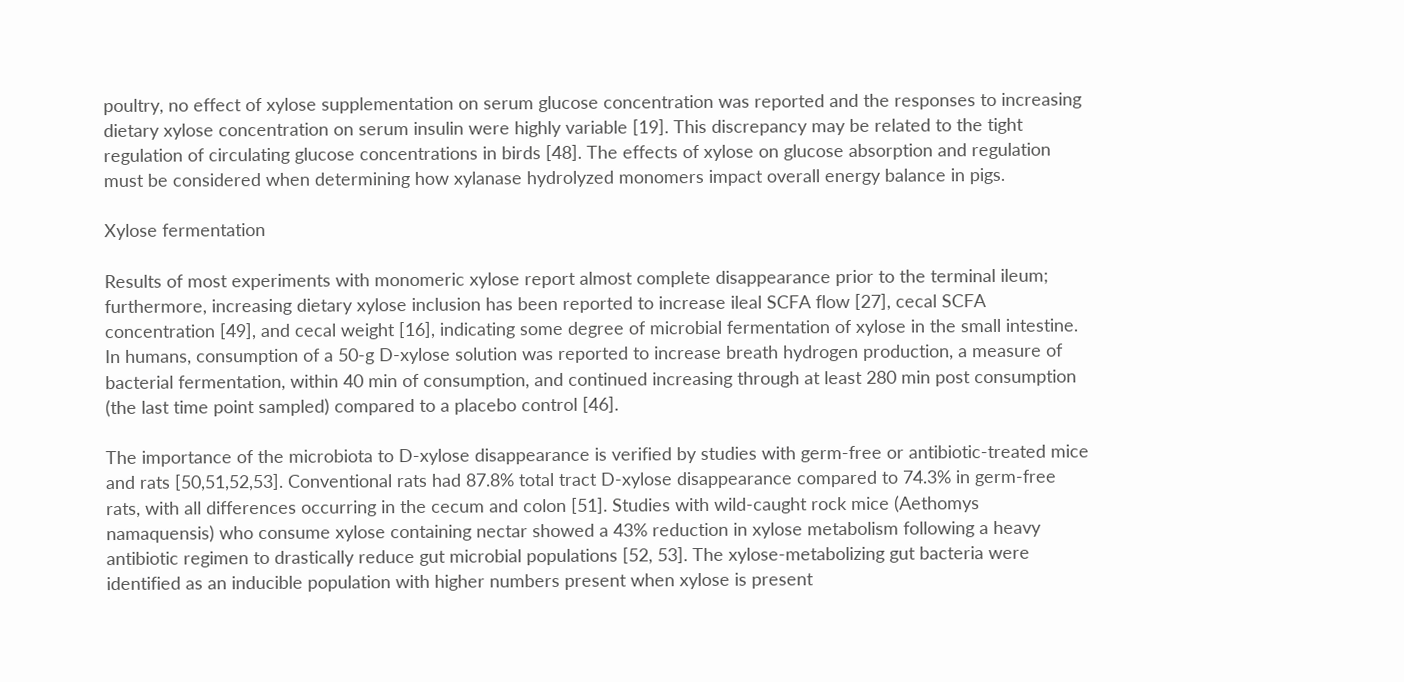poultry, no effect of xylose supplementation on serum glucose concentration was reported and the responses to increasing dietary xylose concentration on serum insulin were highly variable [19]. This discrepancy may be related to the tight regulation of circulating glucose concentrations in birds [48]. The effects of xylose on glucose absorption and regulation must be considered when determining how xylanase hydrolyzed monomers impact overall energy balance in pigs.

Xylose fermentation

Results of most experiments with monomeric xylose report almost complete disappearance prior to the terminal ileum; furthermore, increasing dietary xylose inclusion has been reported to increase ileal SCFA flow [27], cecal SCFA concentration [49], and cecal weight [16], indicating some degree of microbial fermentation of xylose in the small intestine. In humans, consumption of a 50-g D-xylose solution was reported to increase breath hydrogen production, a measure of bacterial fermentation, within 40 min of consumption, and continued increasing through at least 280 min post consumption (the last time point sampled) compared to a placebo control [46].

The importance of the microbiota to D-xylose disappearance is verified by studies with germ-free or antibiotic-treated mice and rats [50,51,52,53]. Conventional rats had 87.8% total tract D-xylose disappearance compared to 74.3% in germ-free rats, with all differences occurring in the cecum and colon [51]. Studies with wild-caught rock mice (Aethomys namaquensis) who consume xylose containing nectar showed a 43% reduction in xylose metabolism following a heavy antibiotic regimen to drastically reduce gut microbial populations [52, 53]. The xylose-metabolizing gut bacteria were identified as an inducible population with higher numbers present when xylose is present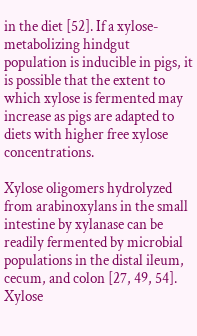in the diet [52]. If a xylose-metabolizing hindgut population is inducible in pigs, it is possible that the extent to which xylose is fermented may increase as pigs are adapted to diets with higher free xylose concentrations.

Xylose oligomers hydrolyzed from arabinoxylans in the small intestine by xylanase can be readily fermented by microbial populations in the distal ileum, cecum, and colon [27, 49, 54]. Xylose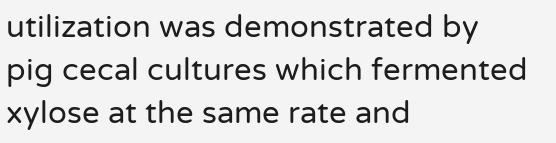utilization was demonstrated by pig cecal cultures which fermented xylose at the same rate and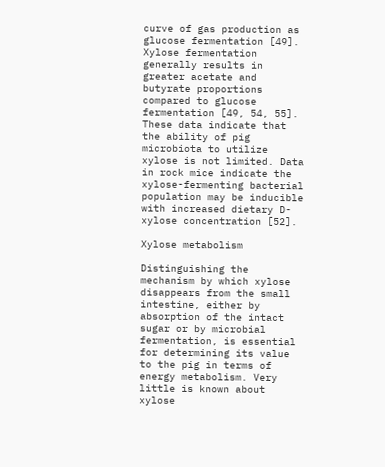curve of gas production as glucose fermentation [49]. Xylose fermentation generally results in greater acetate and butyrate proportions compared to glucose fermentation [49, 54, 55]. These data indicate that the ability of pig microbiota to utilize xylose is not limited. Data in rock mice indicate the xylose-fermenting bacterial population may be inducible with increased dietary D-xylose concentration [52].

Xylose metabolism

Distinguishing the mechanism by which xylose disappears from the small intestine, either by absorption of the intact sugar or by microbial fermentation, is essential for determining its value to the pig in terms of energy metabolism. Very little is known about xylose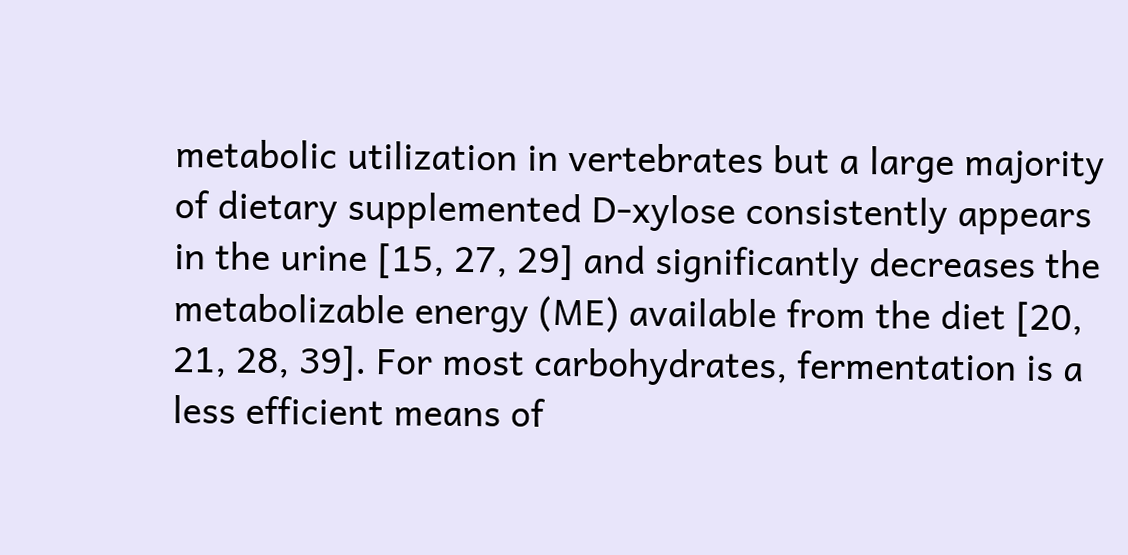metabolic utilization in vertebrates but a large majority of dietary supplemented D-xylose consistently appears in the urine [15, 27, 29] and significantly decreases the metabolizable energy (ME) available from the diet [20, 21, 28, 39]. For most carbohydrates, fermentation is a less efficient means of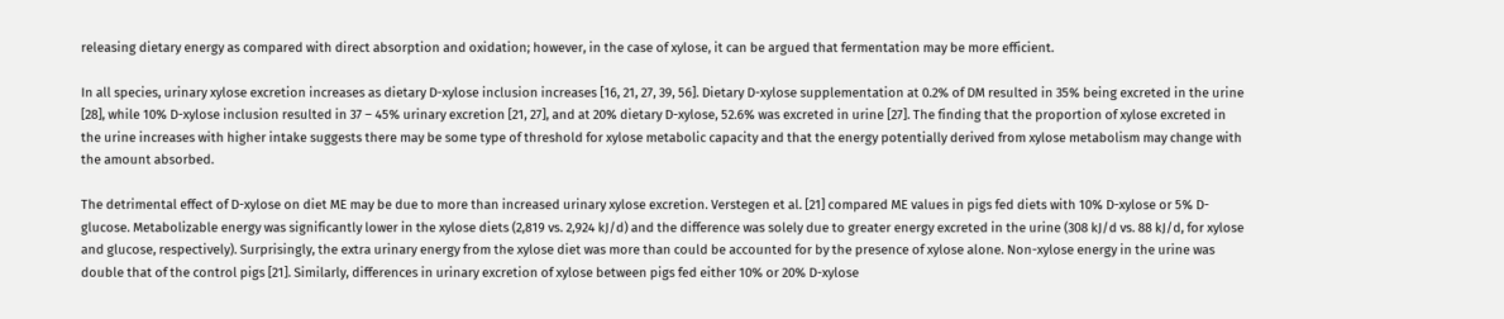releasing dietary energy as compared with direct absorption and oxidation; however, in the case of xylose, it can be argued that fermentation may be more efficient.

In all species, urinary xylose excretion increases as dietary D-xylose inclusion increases [16, 21, 27, 39, 56]. Dietary D-xylose supplementation at 0.2% of DM resulted in 35% being excreted in the urine [28], while 10% D-xylose inclusion resulted in 37 – 45% urinary excretion [21, 27], and at 20% dietary D-xylose, 52.6% was excreted in urine [27]. The finding that the proportion of xylose excreted in the urine increases with higher intake suggests there may be some type of threshold for xylose metabolic capacity and that the energy potentially derived from xylose metabolism may change with the amount absorbed.

The detrimental effect of D-xylose on diet ME may be due to more than increased urinary xylose excretion. Verstegen et al. [21] compared ME values in pigs fed diets with 10% D-xylose or 5% D-glucose. Metabolizable energy was significantly lower in the xylose diets (2,819 vs. 2,924 kJ/d) and the difference was solely due to greater energy excreted in the urine (308 kJ/d vs. 88 kJ/d, for xylose and glucose, respectively). Surprisingly, the extra urinary energy from the xylose diet was more than could be accounted for by the presence of xylose alone. Non-xylose energy in the urine was double that of the control pigs [21]. Similarly, differences in urinary excretion of xylose between pigs fed either 10% or 20% D-xylose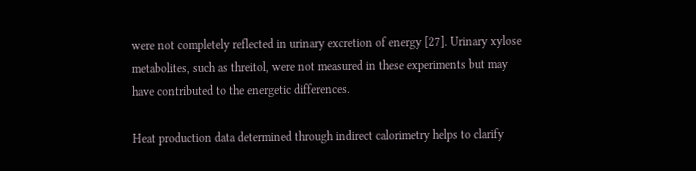were not completely reflected in urinary excretion of energy [27]. Urinary xylose metabolites, such as threitol, were not measured in these experiments but may have contributed to the energetic differences.

Heat production data determined through indirect calorimetry helps to clarify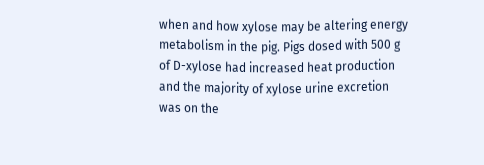when and how xylose may be altering energy metabolism in the pig. Pigs dosed with 500 g of D-xylose had increased heat production and the majority of xylose urine excretion was on the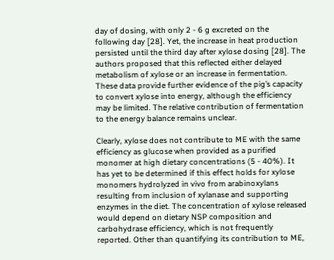day of dosing, with only 2 - 6 g excreted on the following day [28]. Yet, the increase in heat production persisted until the third day after xylose dosing [28]. The authors proposed that this reflected either delayed metabolism of xylose or an increase in fermentation. These data provide further evidence of the pig’s capacity to convert xylose into energy, although the efficiency may be limited. The relative contribution of fermentation to the energy balance remains unclear.

Clearly, xylose does not contribute to ME with the same efficiency as glucose when provided as a purified monomer at high dietary concentrations (5 - 40%). It has yet to be determined if this effect holds for xylose monomers hydrolyzed in vivo from arabinoxylans resulting from inclusion of xylanase and supporting enzymes in the diet. The concentration of xylose released would depend on dietary NSP composition and carbohydrase efficiency, which is not frequently reported. Other than quantifying its contribution to ME,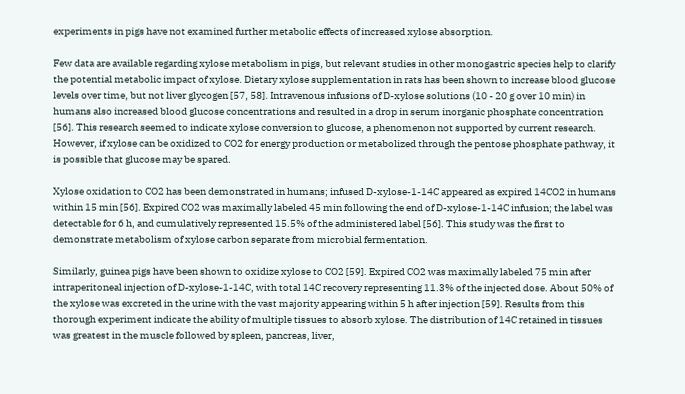experiments in pigs have not examined further metabolic effects of increased xylose absorption.

Few data are available regarding xylose metabolism in pigs, but relevant studies in other monogastric species help to clarify the potential metabolic impact of xylose. Dietary xylose supplementation in rats has been shown to increase blood glucose levels over time, but not liver glycogen [57, 58]. Intravenous infusions of D-xylose solutions (10 - 20 g over 10 min) in humans also increased blood glucose concentrations and resulted in a drop in serum inorganic phosphate concentration [56]. This research seemed to indicate xylose conversion to glucose, a phenomenon not supported by current research. However, if xylose can be oxidized to CO2 for energy production or metabolized through the pentose phosphate pathway, it is possible that glucose may be spared.

Xylose oxidation to CO2 has been demonstrated in humans; infused D-xylose-1-14C appeared as expired 14CO2 in humans within 15 min [56]. Expired CO2 was maximally labeled 45 min following the end of D-xylose-1-14C infusion; the label was detectable for 6 h, and cumulatively represented 15.5% of the administered label [56]. This study was the first to demonstrate metabolism of xylose carbon separate from microbial fermentation.

Similarly, guinea pigs have been shown to oxidize xylose to CO2 [59]. Expired CO2 was maximally labeled 75 min after intraperitoneal injection of D-xylose-1-14C, with total 14C recovery representing 11.3% of the injected dose. About 50% of the xylose was excreted in the urine with the vast majority appearing within 5 h after injection [59]. Results from this thorough experiment indicate the ability of multiple tissues to absorb xylose. The distribution of 14C retained in tissues was greatest in the muscle followed by spleen, pancreas, liver,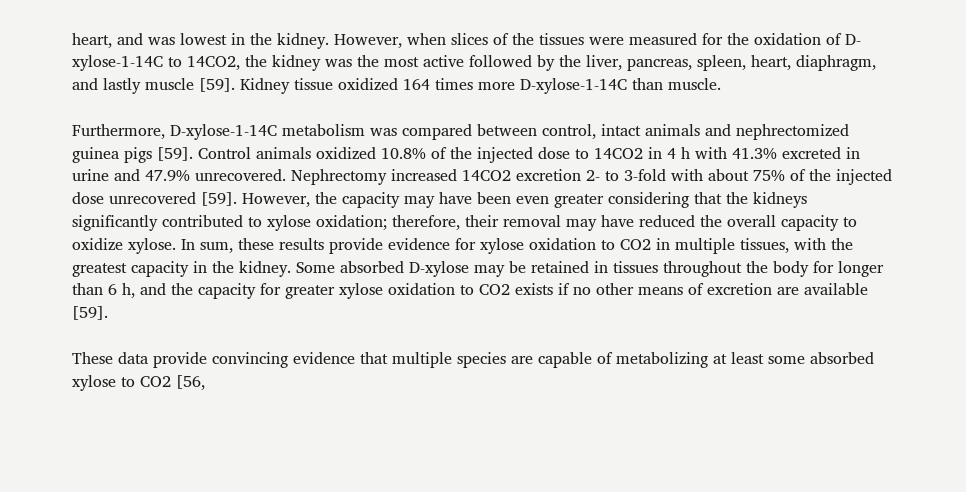heart, and was lowest in the kidney. However, when slices of the tissues were measured for the oxidation of D-xylose-1-14C to 14CO2, the kidney was the most active followed by the liver, pancreas, spleen, heart, diaphragm, and lastly muscle [59]. Kidney tissue oxidized 164 times more D-xylose-1-14C than muscle.

Furthermore, D-xylose-1-14C metabolism was compared between control, intact animals and nephrectomized guinea pigs [59]. Control animals oxidized 10.8% of the injected dose to 14CO2 in 4 h with 41.3% excreted in urine and 47.9% unrecovered. Nephrectomy increased 14CO2 excretion 2- to 3-fold with about 75% of the injected dose unrecovered [59]. However, the capacity may have been even greater considering that the kidneys significantly contributed to xylose oxidation; therefore, their removal may have reduced the overall capacity to oxidize xylose. In sum, these results provide evidence for xylose oxidation to CO2 in multiple tissues, with the greatest capacity in the kidney. Some absorbed D-xylose may be retained in tissues throughout the body for longer than 6 h, and the capacity for greater xylose oxidation to CO2 exists if no other means of excretion are available [59].

These data provide convincing evidence that multiple species are capable of metabolizing at least some absorbed xylose to CO2 [56,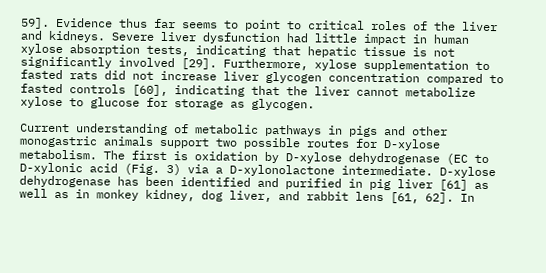59]. Evidence thus far seems to point to critical roles of the liver and kidneys. Severe liver dysfunction had little impact in human xylose absorption tests, indicating that hepatic tissue is not significantly involved [29]. Furthermore, xylose supplementation to fasted rats did not increase liver glycogen concentration compared to fasted controls [60], indicating that the liver cannot metabolize xylose to glucose for storage as glycogen.

Current understanding of metabolic pathways in pigs and other monogastric animals support two possible routes for D-xylose metabolism. The first is oxidation by D-xylose dehydrogenase (EC to D-xylonic acid (Fig. 3) via a D-xylonolactone intermediate. D-xylose dehydrogenase has been identified and purified in pig liver [61] as well as in monkey kidney, dog liver, and rabbit lens [61, 62]. In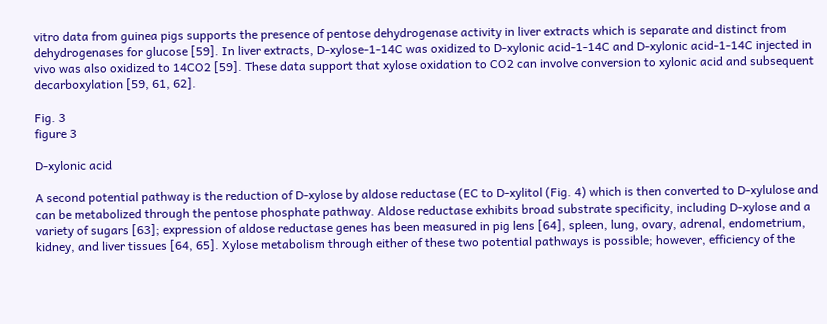vitro data from guinea pigs supports the presence of pentose dehydrogenase activity in liver extracts which is separate and distinct from dehydrogenases for glucose [59]. In liver extracts, D-xylose-1-14C was oxidized to D-xylonic acid-1-14C and D-xylonic acid-1-14C injected in vivo was also oxidized to 14CO2 [59]. These data support that xylose oxidation to CO2 can involve conversion to xylonic acid and subsequent decarboxylation [59, 61, 62].

Fig. 3
figure 3

D-xylonic acid

A second potential pathway is the reduction of D-xylose by aldose reductase (EC to D-xylitol (Fig. 4) which is then converted to D-xylulose and can be metabolized through the pentose phosphate pathway. Aldose reductase exhibits broad substrate specificity, including D-xylose and a variety of sugars [63]; expression of aldose reductase genes has been measured in pig lens [64], spleen, lung, ovary, adrenal, endometrium, kidney, and liver tissues [64, 65]. Xylose metabolism through either of these two potential pathways is possible; however, efficiency of the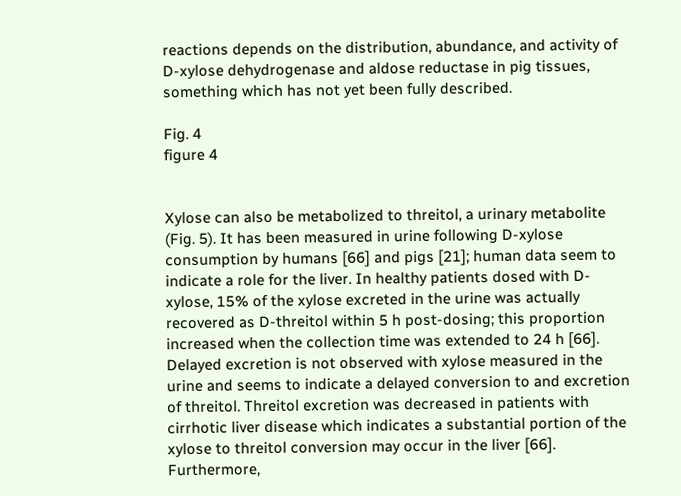reactions depends on the distribution, abundance, and activity of D-xylose dehydrogenase and aldose reductase in pig tissues, something which has not yet been fully described.

Fig. 4
figure 4


Xylose can also be metabolized to threitol, a urinary metabolite (Fig. 5). It has been measured in urine following D-xylose consumption by humans [66] and pigs [21]; human data seem to indicate a role for the liver. In healthy patients dosed with D-xylose, 15% of the xylose excreted in the urine was actually recovered as D-threitol within 5 h post-dosing; this proportion increased when the collection time was extended to 24 h [66]. Delayed excretion is not observed with xylose measured in the urine and seems to indicate a delayed conversion to and excretion of threitol. Threitol excretion was decreased in patients with cirrhotic liver disease which indicates a substantial portion of the xylose to threitol conversion may occur in the liver [66]. Furthermore,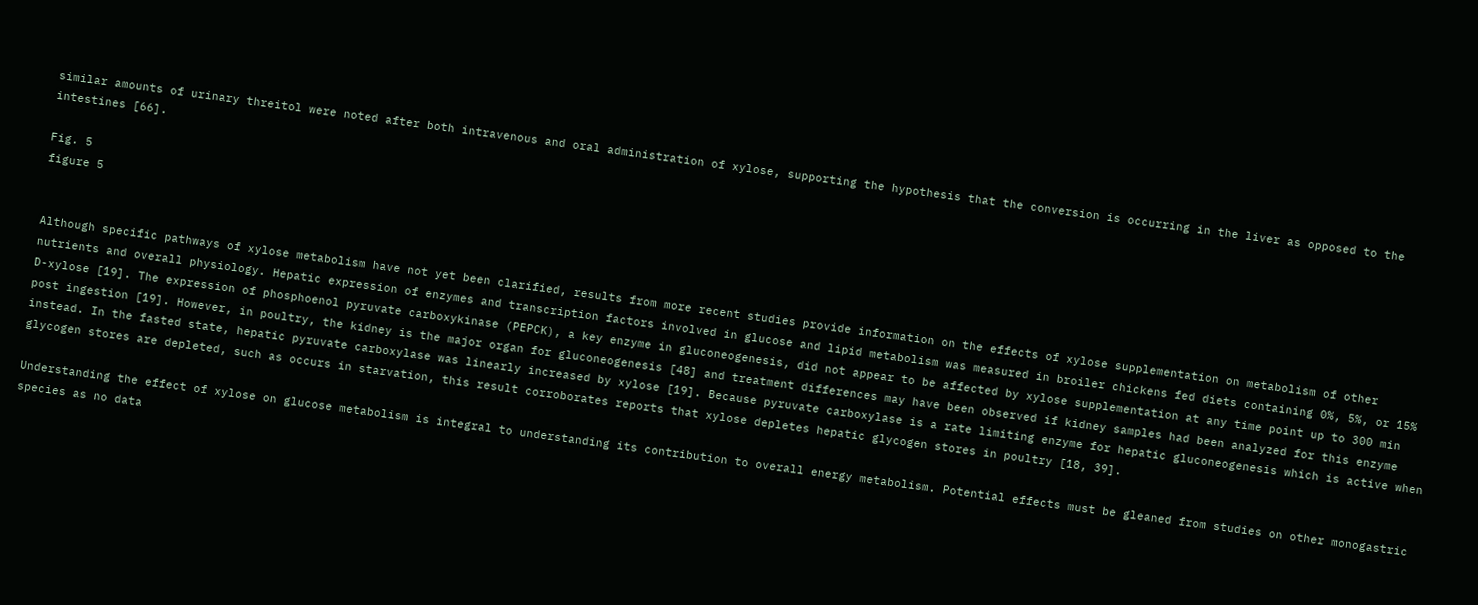similar amounts of urinary threitol were noted after both intravenous and oral administration of xylose, supporting the hypothesis that the conversion is occurring in the liver as opposed to the intestines [66].

Fig. 5
figure 5


Although specific pathways of xylose metabolism have not yet been clarified, results from more recent studies provide information on the effects of xylose supplementation on metabolism of other nutrients and overall physiology. Hepatic expression of enzymes and transcription factors involved in glucose and lipid metabolism was measured in broiler chickens fed diets containing 0%, 5%, or 15% D-xylose [19]. The expression of phosphoenol pyruvate carboxykinase (PEPCK), a key enzyme in gluconeogenesis, did not appear to be affected by xylose supplementation at any time point up to 300 min post ingestion [19]. However, in poultry, the kidney is the major organ for gluconeogenesis [48] and treatment differences may have been observed if kidney samples had been analyzed for this enzyme instead. In the fasted state, hepatic pyruvate carboxylase was linearly increased by xylose [19]. Because pyruvate carboxylase is a rate limiting enzyme for hepatic gluconeogenesis which is active when glycogen stores are depleted, such as occurs in starvation, this result corroborates reports that xylose depletes hepatic glycogen stores in poultry [18, 39].

Understanding the effect of xylose on glucose metabolism is integral to understanding its contribution to overall energy metabolism. Potential effects must be gleaned from studies on other monogastric species as no data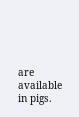are available in pigs.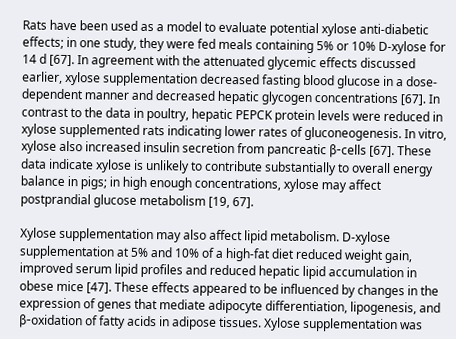Rats have been used as a model to evaluate potential xylose anti-diabetic effects; in one study, they were fed meals containing 5% or 10% D-xylose for 14 d [67]. In agreement with the attenuated glycemic effects discussed earlier, xylose supplementation decreased fasting blood glucose in a dose-dependent manner and decreased hepatic glycogen concentrations [67]. In contrast to the data in poultry, hepatic PEPCK protein levels were reduced in xylose supplemented rats indicating lower rates of gluconeogenesis. In vitro, xylose also increased insulin secretion from pancreatic β-cells [67]. These data indicate xylose is unlikely to contribute substantially to overall energy balance in pigs; in high enough concentrations, xylose may affect postprandial glucose metabolism [19, 67].

Xylose supplementation may also affect lipid metabolism. D-xylose supplementation at 5% and 10% of a high-fat diet reduced weight gain, improved serum lipid profiles and reduced hepatic lipid accumulation in obese mice [47]. These effects appeared to be influenced by changes in the expression of genes that mediate adipocyte differentiation, lipogenesis, and β-oxidation of fatty acids in adipose tissues. Xylose supplementation was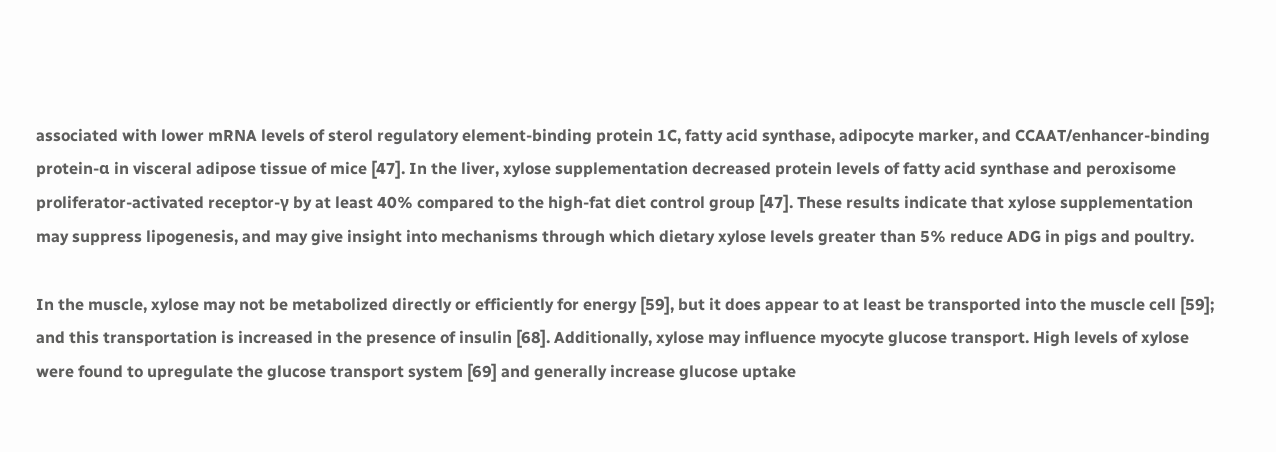associated with lower mRNA levels of sterol regulatory element-binding protein 1C, fatty acid synthase, adipocyte marker, and CCAAT/enhancer-binding protein-α in visceral adipose tissue of mice [47]. In the liver, xylose supplementation decreased protein levels of fatty acid synthase and peroxisome proliferator-activated receptor-γ by at least 40% compared to the high-fat diet control group [47]. These results indicate that xylose supplementation may suppress lipogenesis, and may give insight into mechanisms through which dietary xylose levels greater than 5% reduce ADG in pigs and poultry.

In the muscle, xylose may not be metabolized directly or efficiently for energy [59], but it does appear to at least be transported into the muscle cell [59]; and this transportation is increased in the presence of insulin [68]. Additionally, xylose may influence myocyte glucose transport. High levels of xylose were found to upregulate the glucose transport system [69] and generally increase glucose uptake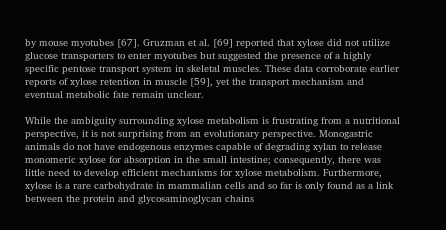by mouse myotubes [67]. Gruzman et al. [69] reported that xylose did not utilize glucose transporters to enter myotubes but suggested the presence of a highly specific pentose transport system in skeletal muscles. These data corroborate earlier reports of xylose retention in muscle [59], yet the transport mechanism and eventual metabolic fate remain unclear.

While the ambiguity surrounding xylose metabolism is frustrating from a nutritional perspective, it is not surprising from an evolutionary perspective. Monogastric animals do not have endogenous enzymes capable of degrading xylan to release monomeric xylose for absorption in the small intestine; consequently, there was little need to develop efficient mechanisms for xylose metabolism. Furthermore, xylose is a rare carbohydrate in mammalian cells and so far is only found as a link between the protein and glycosaminoglycan chains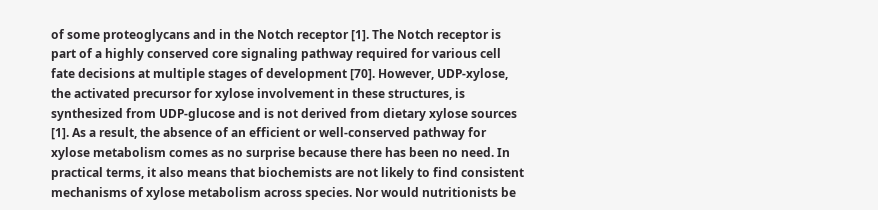of some proteoglycans and in the Notch receptor [1]. The Notch receptor is part of a highly conserved core signaling pathway required for various cell fate decisions at multiple stages of development [70]. However, UDP-xylose, the activated precursor for xylose involvement in these structures, is synthesized from UDP-glucose and is not derived from dietary xylose sources [1]. As a result, the absence of an efficient or well-conserved pathway for xylose metabolism comes as no surprise because there has been no need. In practical terms, it also means that biochemists are not likely to find consistent mechanisms of xylose metabolism across species. Nor would nutritionists be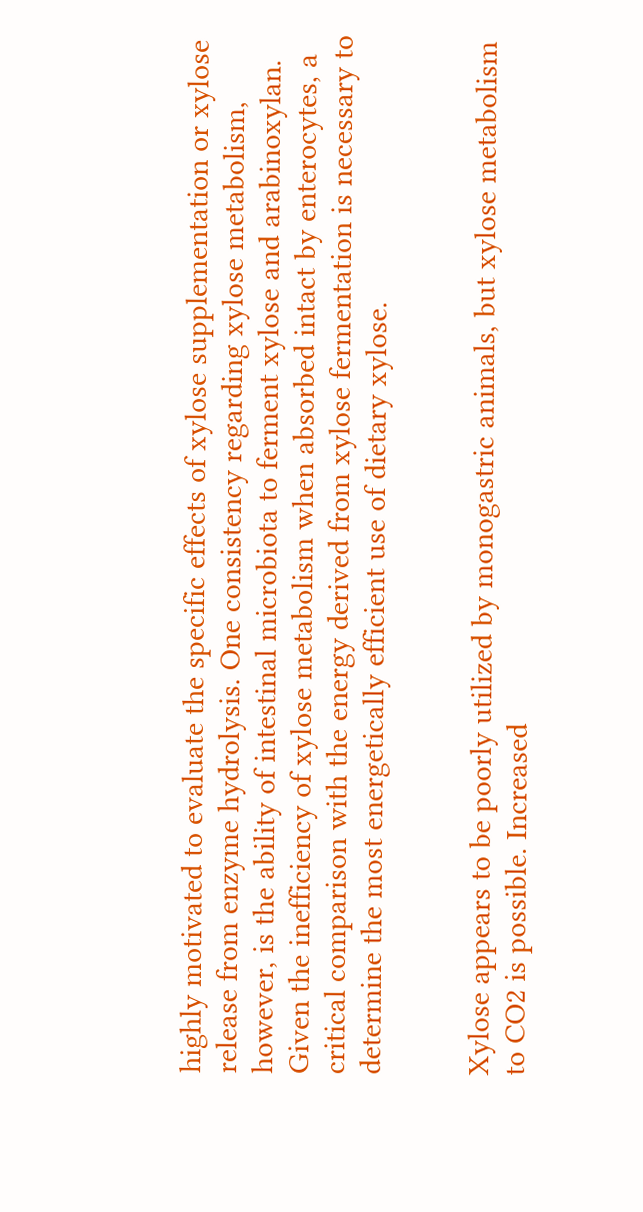highly motivated to evaluate the specific effects of xylose supplementation or xylose release from enzyme hydrolysis. One consistency regarding xylose metabolism, however, is the ability of intestinal microbiota to ferment xylose and arabinoxylan. Given the inefficiency of xylose metabolism when absorbed intact by enterocytes, a critical comparison with the energy derived from xylose fermentation is necessary to determine the most energetically efficient use of dietary xylose.


Xylose appears to be poorly utilized by monogastric animals, but xylose metabolism to CO2 is possible. Increased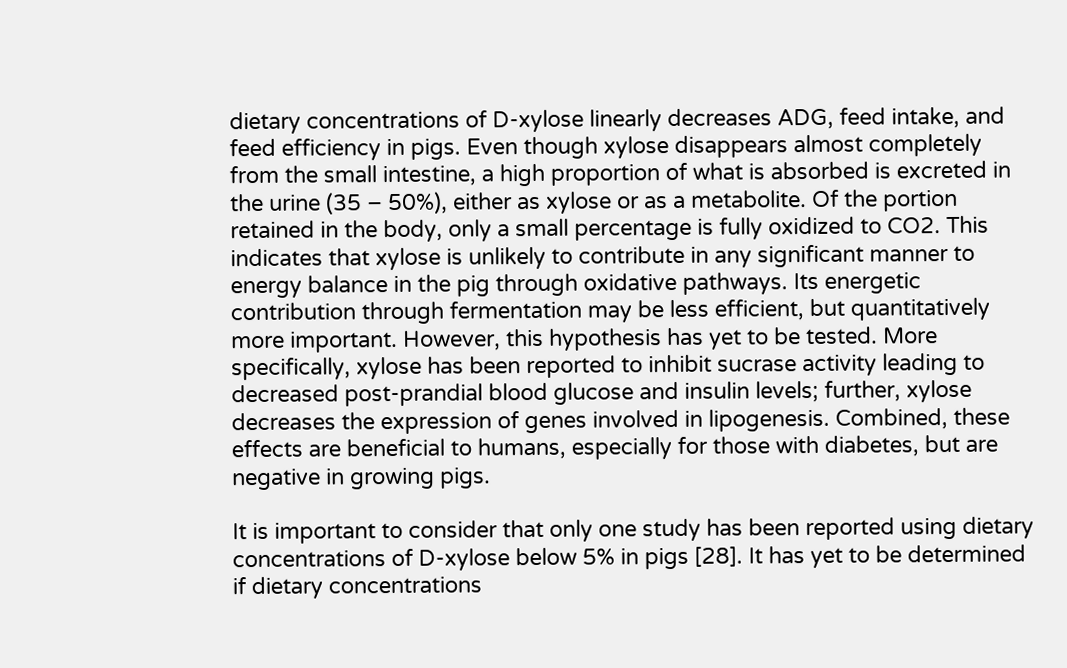dietary concentrations of D-xylose linearly decreases ADG, feed intake, and feed efficiency in pigs. Even though xylose disappears almost completely from the small intestine, a high proportion of what is absorbed is excreted in the urine (35 – 50%), either as xylose or as a metabolite. Of the portion retained in the body, only a small percentage is fully oxidized to CO2. This indicates that xylose is unlikely to contribute in any significant manner to energy balance in the pig through oxidative pathways. Its energetic contribution through fermentation may be less efficient, but quantitatively more important. However, this hypothesis has yet to be tested. More specifically, xylose has been reported to inhibit sucrase activity leading to decreased post-prandial blood glucose and insulin levels; further, xylose decreases the expression of genes involved in lipogenesis. Combined, these effects are beneficial to humans, especially for those with diabetes, but are negative in growing pigs.

It is important to consider that only one study has been reported using dietary concentrations of D-xylose below 5% in pigs [28]. It has yet to be determined if dietary concentrations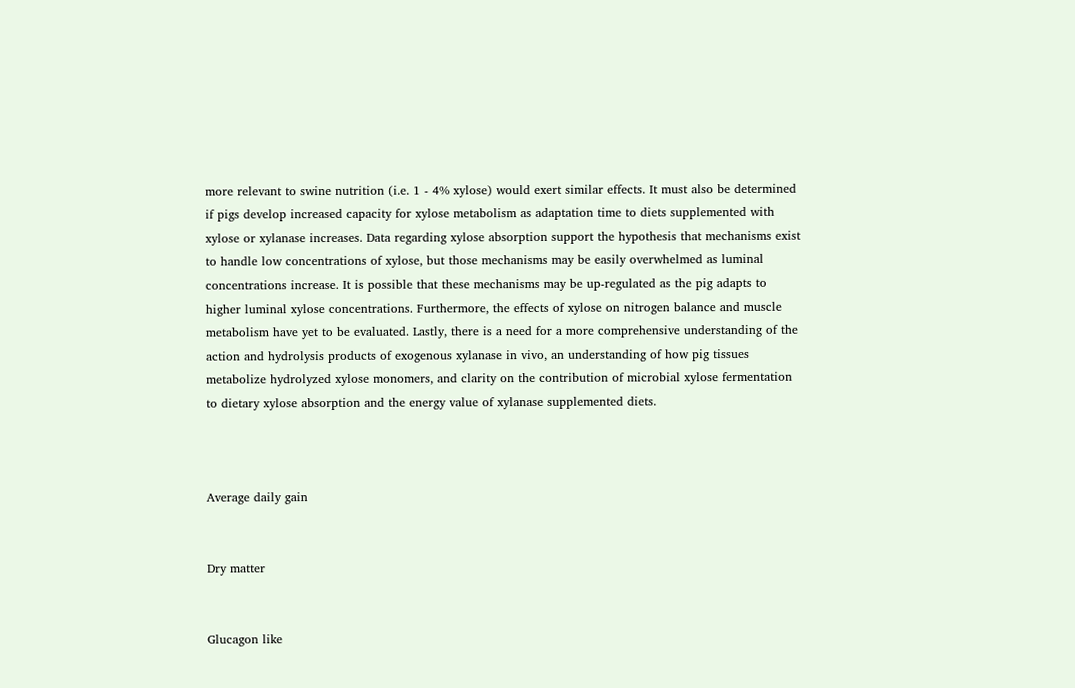more relevant to swine nutrition (i.e. 1 - 4% xylose) would exert similar effects. It must also be determined if pigs develop increased capacity for xylose metabolism as adaptation time to diets supplemented with xylose or xylanase increases. Data regarding xylose absorption support the hypothesis that mechanisms exist to handle low concentrations of xylose, but those mechanisms may be easily overwhelmed as luminal concentrations increase. It is possible that these mechanisms may be up-regulated as the pig adapts to higher luminal xylose concentrations. Furthermore, the effects of xylose on nitrogen balance and muscle metabolism have yet to be evaluated. Lastly, there is a need for a more comprehensive understanding of the action and hydrolysis products of exogenous xylanase in vivo, an understanding of how pig tissues metabolize hydrolyzed xylose monomers, and clarity on the contribution of microbial xylose fermentation to dietary xylose absorption and the energy value of xylanase supplemented diets.



Average daily gain


Dry matter


Glucagon like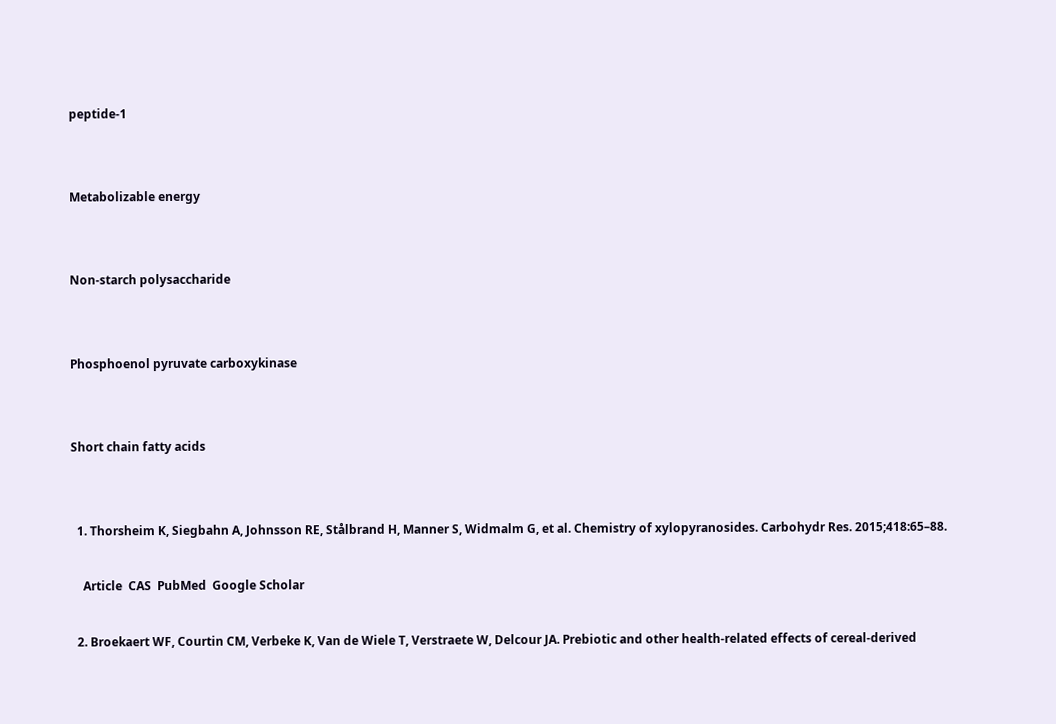peptide-1


Metabolizable energy


Non-starch polysaccharide


Phosphoenol pyruvate carboxykinase


Short chain fatty acids


  1. Thorsheim K, Siegbahn A, Johnsson RE, Stålbrand H, Manner S, Widmalm G, et al. Chemistry of xylopyranosides. Carbohydr Res. 2015;418:65–88.

    Article  CAS  PubMed  Google Scholar

  2. Broekaert WF, Courtin CM, Verbeke K, Van de Wiele T, Verstraete W, Delcour JA. Prebiotic and other health-related effects of cereal-derived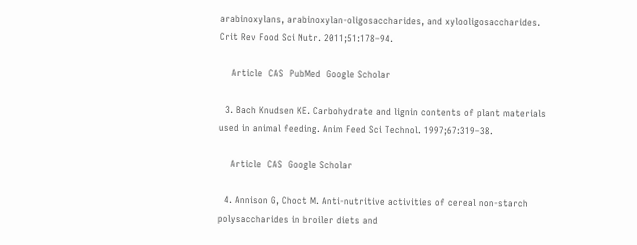arabinoxylans, arabinoxylan-oligosaccharides, and xylooligosaccharides. Crit Rev Food Sci Nutr. 2011;51:178–94.

    Article  CAS  PubMed  Google Scholar

  3. Bach Knudsen KE. Carbohydrate and lignin contents of plant materials used in animal feeding. Anim Feed Sci Technol. 1997;67:319–38.

    Article  CAS  Google Scholar

  4. Annison G, Choct M. Anti-nutritive activities of cereal non-starch polysaccharides in broiler diets and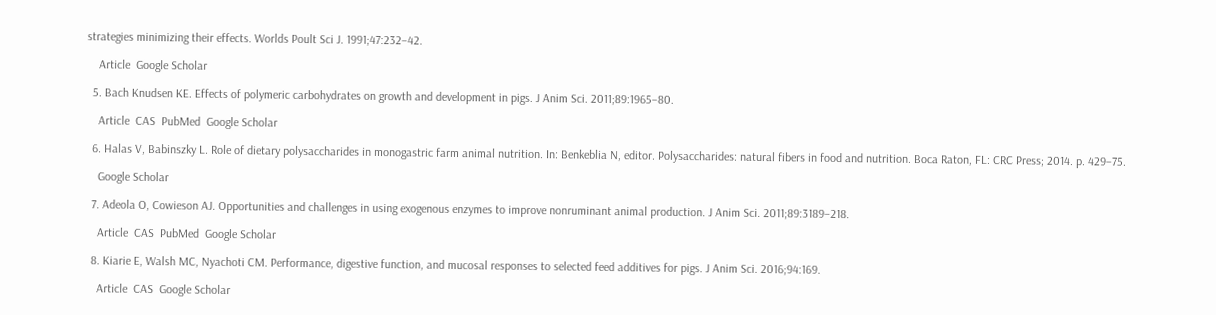strategies minimizing their effects. Worlds Poult Sci J. 1991;47:232–42.

    Article  Google Scholar

  5. Bach Knudsen KE. Effects of polymeric carbohydrates on growth and development in pigs. J Anim Sci. 2011;89:1965–80.

    Article  CAS  PubMed  Google Scholar

  6. Halas V, Babinszky L. Role of dietary polysaccharides in monogastric farm animal nutrition. In: Benkeblia N, editor. Polysaccharides: natural fibers in food and nutrition. Boca Raton, FL: CRC Press; 2014. p. 429–75.

    Google Scholar

  7. Adeola O, Cowieson AJ. Opportunities and challenges in using exogenous enzymes to improve nonruminant animal production. J Anim Sci. 2011;89:3189–218.

    Article  CAS  PubMed  Google Scholar

  8. Kiarie E, Walsh MC, Nyachoti CM. Performance, digestive function, and mucosal responses to selected feed additives for pigs. J Anim Sci. 2016;94:169.

    Article  CAS  Google Scholar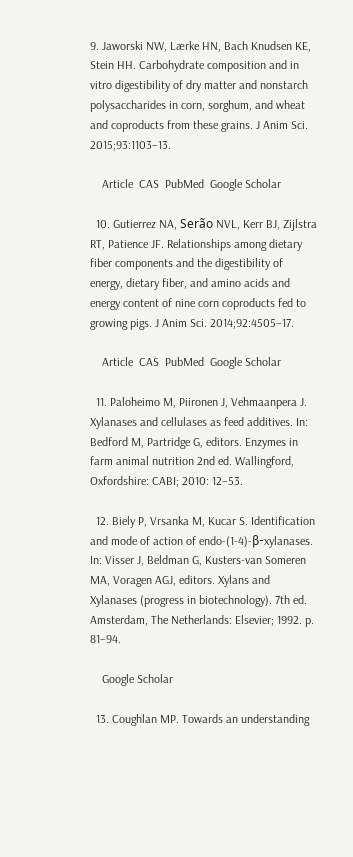9. Jaworski NW, Lærke HN, Bach Knudsen KE, Stein HH. Carbohydrate composition and in vitro digestibility of dry matter and nonstarch polysaccharides in corn, sorghum, and wheat and coproducts from these grains. J Anim Sci. 2015;93:1103–13.

    Article  CAS  PubMed  Google Scholar

  10. Gutierrez NA, Serão NVL, Kerr BJ, Zijlstra RT, Patience JF. Relationships among dietary fiber components and the digestibility of energy, dietary fiber, and amino acids and energy content of nine corn coproducts fed to growing pigs. J Anim Sci. 2014;92:4505–17.

    Article  CAS  PubMed  Google Scholar

  11. Paloheimo M, Piironen J, Vehmaanpera J. Xylanases and cellulases as feed additives. In: Bedford M, Partridge G, editors. Enzymes in farm animal nutrition 2nd ed. Wallingford, Oxfordshire: CABI; 2010: 12–53.

  12. Biely P, Vrsanka M, Kucar S. Identification and mode of action of endo-(1-4)-β-xylanases. In: Visser J, Beldman G, Kusters-van Someren MA, Voragen AGJ, editors. Xylans and Xylanases (progress in biotechnology). 7th ed. Amsterdam, The Netherlands: Elsevier; 1992. p. 81–94.

    Google Scholar

  13. Coughlan MP. Towards an understanding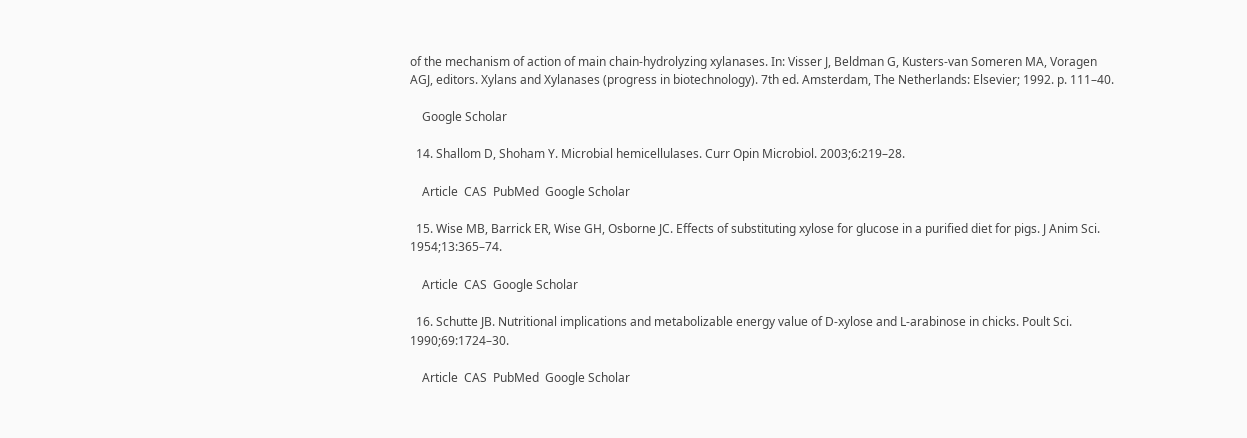of the mechanism of action of main chain-hydrolyzing xylanases. In: Visser J, Beldman G, Kusters-van Someren MA, Voragen AGJ, editors. Xylans and Xylanases (progress in biotechnology). 7th ed. Amsterdam, The Netherlands: Elsevier; 1992. p. 111–40.

    Google Scholar

  14. Shallom D, Shoham Y. Microbial hemicellulases. Curr Opin Microbiol. 2003;6:219–28.

    Article  CAS  PubMed  Google Scholar

  15. Wise MB, Barrick ER, Wise GH, Osborne JC. Effects of substituting xylose for glucose in a purified diet for pigs. J Anim Sci. 1954;13:365–74.

    Article  CAS  Google Scholar

  16. Schutte JB. Nutritional implications and metabolizable energy value of D-xylose and L-arabinose in chicks. Poult Sci. 1990;69:1724–30.

    Article  CAS  PubMed  Google Scholar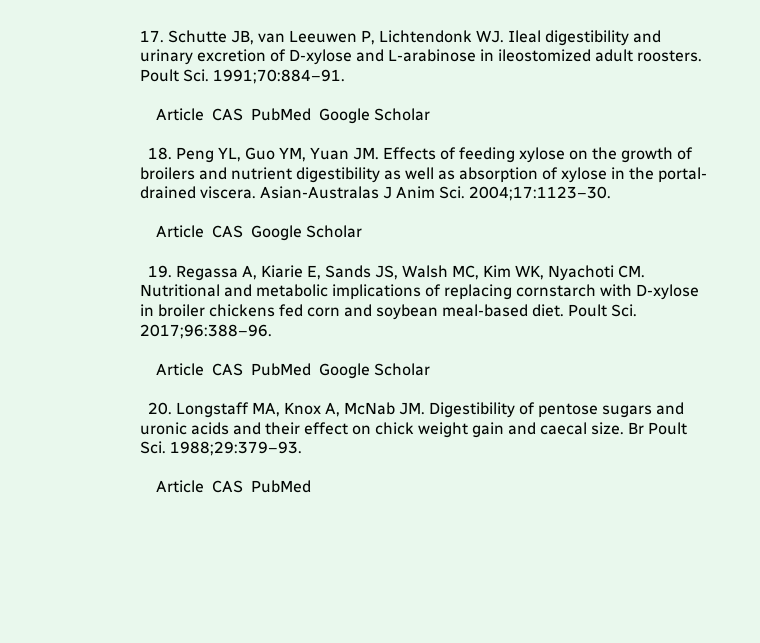17. Schutte JB, van Leeuwen P, Lichtendonk WJ. Ileal digestibility and urinary excretion of D-xylose and L-arabinose in ileostomized adult roosters. Poult Sci. 1991;70:884–91.

    Article  CAS  PubMed  Google Scholar

  18. Peng YL, Guo YM, Yuan JM. Effects of feeding xylose on the growth of broilers and nutrient digestibility as well as absorption of xylose in the portal-drained viscera. Asian-Australas J Anim Sci. 2004;17:1123–30.

    Article  CAS  Google Scholar

  19. Regassa A, Kiarie E, Sands JS, Walsh MC, Kim WK, Nyachoti CM. Nutritional and metabolic implications of replacing cornstarch with D-xylose in broiler chickens fed corn and soybean meal-based diet. Poult Sci. 2017;96:388–96.

    Article  CAS  PubMed  Google Scholar

  20. Longstaff MA, Knox A, McNab JM. Digestibility of pentose sugars and uronic acids and their effect on chick weight gain and caecal size. Br Poult Sci. 1988;29:379–93.

    Article  CAS  PubMed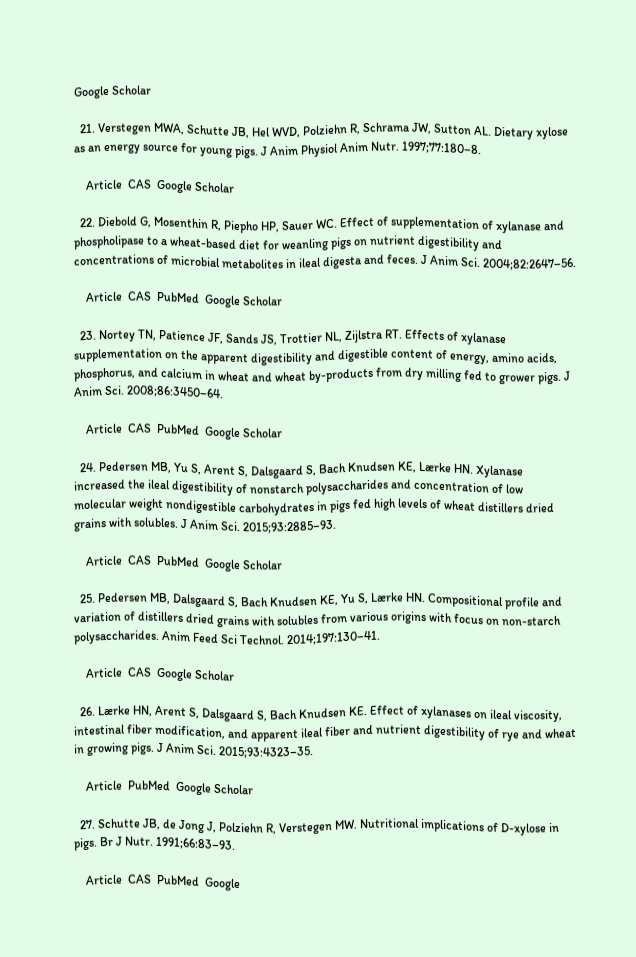Google Scholar

  21. Verstegen MWA, Schutte JB, Hel WVD, Polziehn R, Schrama JW, Sutton AL. Dietary xylose as an energy source for young pigs. J Anim Physiol Anim Nutr. 1997;77:180–8.

    Article  CAS  Google Scholar

  22. Diebold G, Mosenthin R, Piepho HP, Sauer WC. Effect of supplementation of xylanase and phospholipase to a wheat-based diet for weanling pigs on nutrient digestibility and concentrations of microbial metabolites in ileal digesta and feces. J Anim Sci. 2004;82:2647–56.

    Article  CAS  PubMed  Google Scholar

  23. Nortey TN, Patience JF, Sands JS, Trottier NL, Zijlstra RT. Effects of xylanase supplementation on the apparent digestibility and digestible content of energy, amino acids, phosphorus, and calcium in wheat and wheat by-products from dry milling fed to grower pigs. J Anim Sci. 2008;86:3450–64.

    Article  CAS  PubMed  Google Scholar

  24. Pedersen MB, Yu S, Arent S, Dalsgaard S, Bach Knudsen KE, Lærke HN. Xylanase increased the ileal digestibility of nonstarch polysaccharides and concentration of low molecular weight nondigestible carbohydrates in pigs fed high levels of wheat distillers dried grains with solubles. J Anim Sci. 2015;93:2885–93.

    Article  CAS  PubMed  Google Scholar

  25. Pedersen MB, Dalsgaard S, Bach Knudsen KE, Yu S, Lærke HN. Compositional profile and variation of distillers dried grains with solubles from various origins with focus on non-starch polysaccharides. Anim Feed Sci Technol. 2014;197:130–41.

    Article  CAS  Google Scholar

  26. Lærke HN, Arent S, Dalsgaard S, Bach Knudsen KE. Effect of xylanases on ileal viscosity, intestinal fiber modification, and apparent ileal fiber and nutrient digestibility of rye and wheat in growing pigs. J Anim Sci. 2015;93:4323–35.

    Article  PubMed  Google Scholar

  27. Schutte JB, de Jong J, Polziehn R, Verstegen MW. Nutritional implications of D-xylose in pigs. Br J Nutr. 1991;66:83–93.

    Article  CAS  PubMed  Google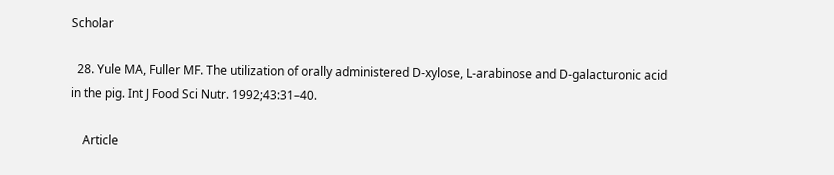Scholar

  28. Yule MA, Fuller MF. The utilization of orally administered D-xylose, L-arabinose and D-galacturonic acid in the pig. Int J Food Sci Nutr. 1992;43:31–40.

    Article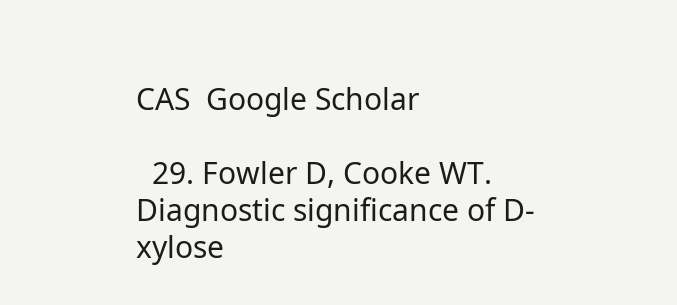CAS  Google Scholar

  29. Fowler D, Cooke WT. Diagnostic significance of D-xylose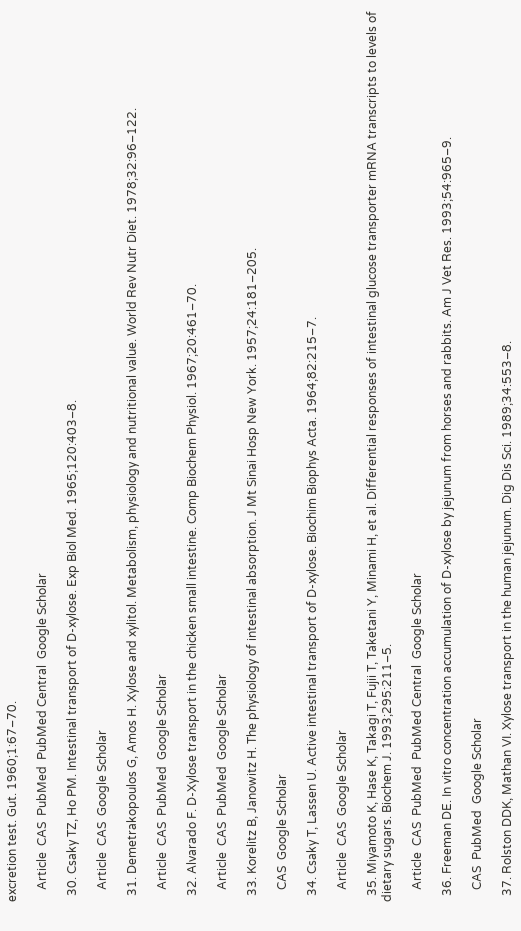excretion test. Gut. 1960;1:67–70.

    Article  CAS  PubMed  PubMed Central  Google Scholar

  30. Csaky TZ, Ho PM. Intestinal transport of D-xylose. Exp Biol Med. 1965;120:403–8.

    Article  CAS  Google Scholar

  31. Demetrakopoulos G, Amos H. Xylose and xylitol. Metabolism, physiology and nutritional value. World Rev Nutr Diet. 1978;32:96–122.

    Article  CAS  PubMed  Google Scholar

  32. Alvarado F. D-Xylose transport in the chicken small intestine. Comp Biochem Physiol. 1967;20:461–70.

    Article  CAS  PubMed  Google Scholar

  33. Korelitz B, Janowitz H. The physiology of intestinal absorption. J Mt Sinai Hosp New York. 1957;24:181–205.

    CAS  Google Scholar

  34. Csaky T, Lassen U. Active intestinal transport of D-xylose. Biochim Biophys Acta. 1964;82:215–7.

    Article  CAS  Google Scholar

  35. Miyamoto K, Hase K, Takagi T, Fujii T, Taketani Y, Minami H, et al. Differential responses of intestinal glucose transporter mRNA transcripts to levels of dietary sugars. Biochem J. 1993;295:211–5.

    Article  CAS  PubMed  PubMed Central  Google Scholar

  36. Freeman DE. In vitro concentration accumulation of D-xylose by jejunum from horses and rabbits. Am J Vet Res. 1993;54:965–9.

    CAS  PubMed  Google Scholar

  37. Rolston DDK, Mathan VI. Xylose transport in the human jejunum. Dig Dis Sci. 1989;34:553–8.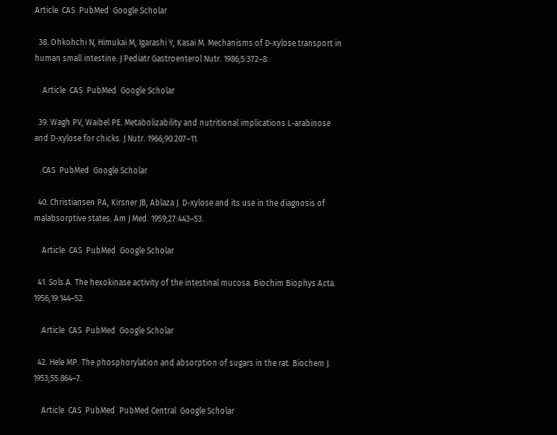Article  CAS  PubMed  Google Scholar

  38. Ohkohchi N, Himukai M, Igarashi Y, Kasai M. Mechanisms of D-xylose transport in human small intestine. J Pediatr Gastroenterol Nutr. 1986;5:372–8.

    Article  CAS  PubMed  Google Scholar

  39. Wagh PV, Waibel PE. Metabolizability and nutritional implications L-arabinose and D-xylose for chicks. J Nutr. 1966;90:207–11.

    CAS  PubMed  Google Scholar

  40. Christiansen PA, Kirsner JB, Ablaza J. D-xylose and its use in the diagnosis of malabsorptive states. Am J Med. 1959;27:443–53.

    Article  CAS  PubMed  Google Scholar

  41. Sols A. The hexokinase activity of the intestinal mucosa. Biochim Biophys Acta. 1956;19:144–52.

    Article  CAS  PubMed  Google Scholar

  42. Hele MP. The phosphorylation and absorption of sugars in the rat. Biochem J. 1953;55:864–7.

    Article  CAS  PubMed  PubMed Central  Google Scholar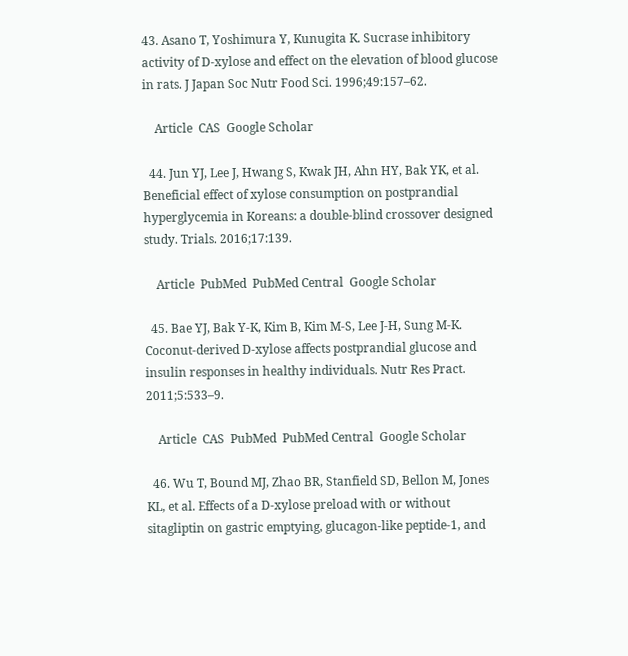43. Asano T, Yoshimura Y, Kunugita K. Sucrase inhibitory activity of D-xylose and effect on the elevation of blood glucose in rats. J Japan Soc Nutr Food Sci. 1996;49:157–62.

    Article  CAS  Google Scholar

  44. Jun YJ, Lee J, Hwang S, Kwak JH, Ahn HY, Bak YK, et al. Beneficial effect of xylose consumption on postprandial hyperglycemia in Koreans: a double-blind crossover designed study. Trials. 2016;17:139.

    Article  PubMed  PubMed Central  Google Scholar

  45. Bae YJ, Bak Y-K, Kim B, Kim M-S, Lee J-H, Sung M-K. Coconut-derived D-xylose affects postprandial glucose and insulin responses in healthy individuals. Nutr Res Pract. 2011;5:533–9.

    Article  CAS  PubMed  PubMed Central  Google Scholar

  46. Wu T, Bound MJ, Zhao BR, Stanfield SD, Bellon M, Jones KL, et al. Effects of a D-xylose preload with or without sitagliptin on gastric emptying, glucagon-like peptide-1, and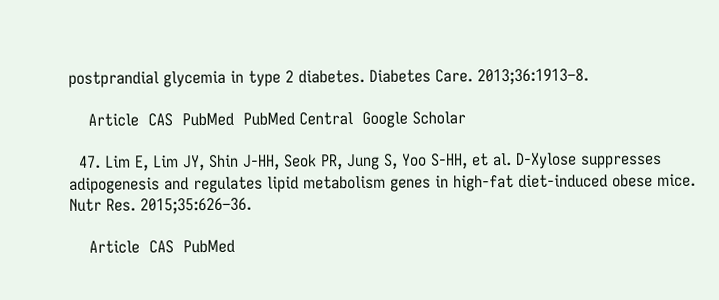postprandial glycemia in type 2 diabetes. Diabetes Care. 2013;36:1913–8.

    Article  CAS  PubMed  PubMed Central  Google Scholar

  47. Lim E, Lim JY, Shin J-HH, Seok PR, Jung S, Yoo S-HH, et al. D-Xylose suppresses adipogenesis and regulates lipid metabolism genes in high-fat diet-induced obese mice. Nutr Res. 2015;35:626–36.

    Article  CAS  PubMed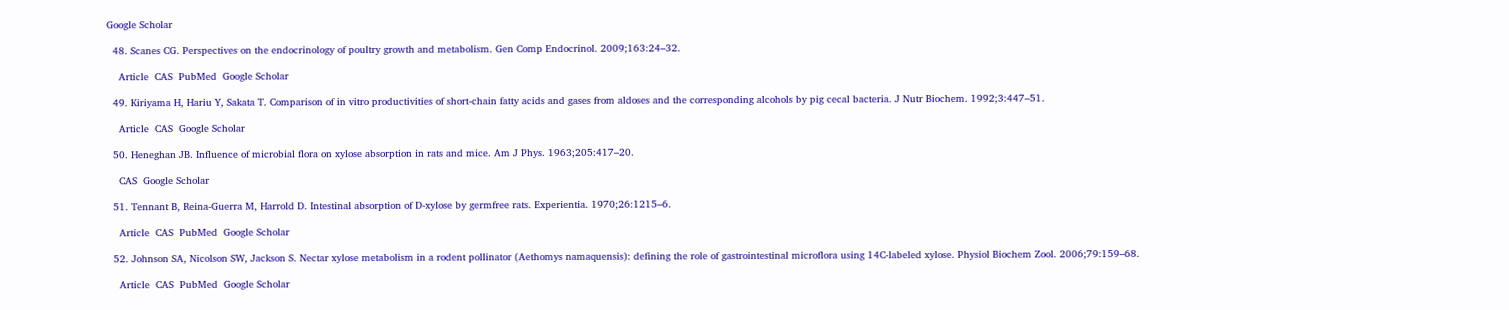Google Scholar

  48. Scanes CG. Perspectives on the endocrinology of poultry growth and metabolism. Gen Comp Endocrinol. 2009;163:24–32.

    Article  CAS  PubMed  Google Scholar

  49. Kiriyama H, Hariu Y, Sakata T. Comparison of in vitro productivities of short-chain fatty acids and gases from aldoses and the corresponding alcohols by pig cecal bacteria. J Nutr Biochem. 1992;3:447–51.

    Article  CAS  Google Scholar

  50. Heneghan JB. Influence of microbial flora on xylose absorption in rats and mice. Am J Phys. 1963;205:417–20.

    CAS  Google Scholar

  51. Tennant B, Reina-Guerra M, Harrold D. Intestinal absorption of D-xylose by germfree rats. Experientia. 1970;26:1215–6.

    Article  CAS  PubMed  Google Scholar

  52. Johnson SA, Nicolson SW, Jackson S. Nectar xylose metabolism in a rodent pollinator (Aethomys namaquensis): defining the role of gastrointestinal microflora using 14C-labeled xylose. Physiol Biochem Zool. 2006;79:159–68.

    Article  CAS  PubMed  Google Scholar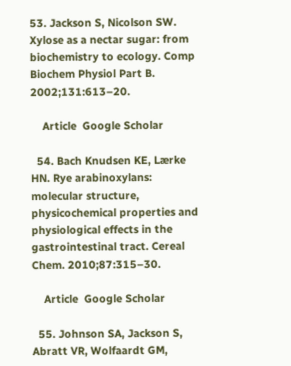53. Jackson S, Nicolson SW. Xylose as a nectar sugar: from biochemistry to ecology. Comp Biochem Physiol Part B. 2002;131:613–20.

    Article  Google Scholar

  54. Bach Knudsen KE, Lærke HN. Rye arabinoxylans: molecular structure, physicochemical properties and physiological effects in the gastrointestinal tract. Cereal Chem. 2010;87:315–30.

    Article  Google Scholar

  55. Johnson SA, Jackson S, Abratt VR, Wolfaardt GM,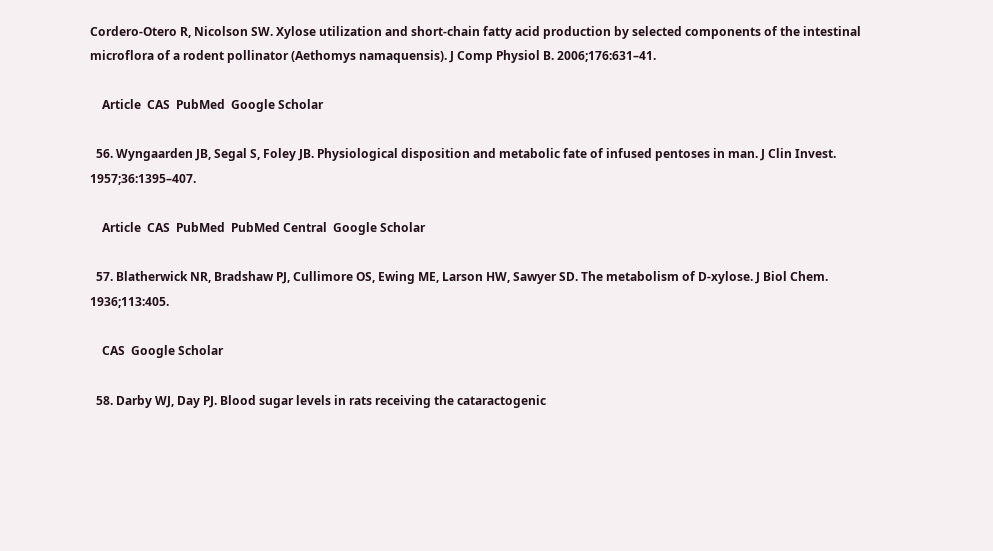Cordero-Otero R, Nicolson SW. Xylose utilization and short-chain fatty acid production by selected components of the intestinal microflora of a rodent pollinator (Aethomys namaquensis). J Comp Physiol B. 2006;176:631–41.

    Article  CAS  PubMed  Google Scholar

  56. Wyngaarden JB, Segal S, Foley JB. Physiological disposition and metabolic fate of infused pentoses in man. J Clin Invest. 1957;36:1395–407.

    Article  CAS  PubMed  PubMed Central  Google Scholar

  57. Blatherwick NR, Bradshaw PJ, Cullimore OS, Ewing ME, Larson HW, Sawyer SD. The metabolism of D-xylose. J Biol Chem. 1936;113:405.

    CAS  Google Scholar

  58. Darby WJ, Day PJ. Blood sugar levels in rats receiving the cataractogenic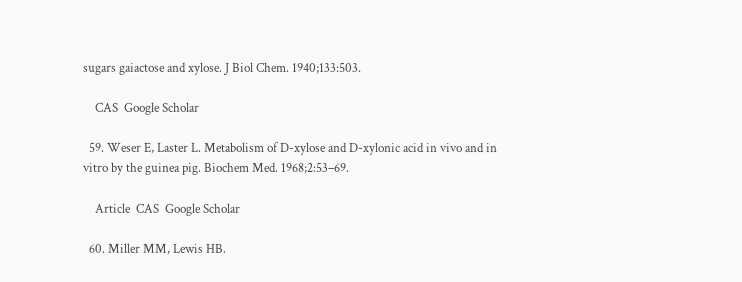sugars gaiactose and xylose. J Biol Chem. 1940;133:503.

    CAS  Google Scholar

  59. Weser E, Laster L. Metabolism of D-xylose and D-xylonic acid in vivo and in vitro by the guinea pig. Biochem Med. 1968;2:53–69.

    Article  CAS  Google Scholar

  60. Miller MM, Lewis HB.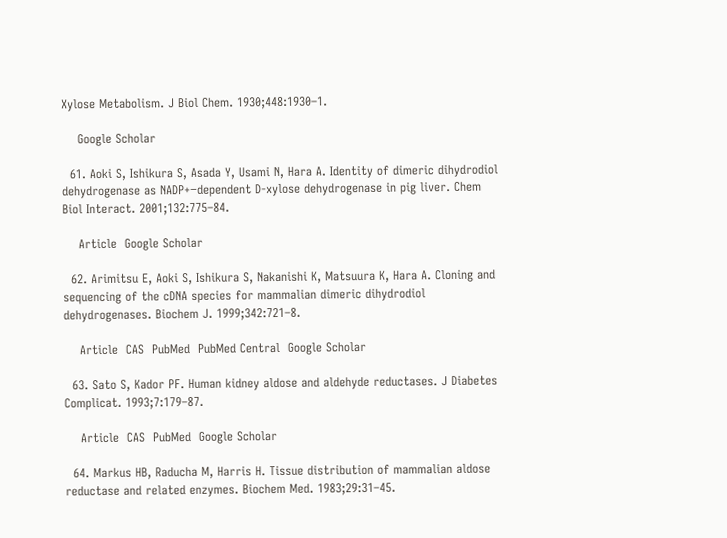Xylose Metabolism. J Biol Chem. 1930;448:1930–1.

    Google Scholar

  61. Aoki S, Ishikura S, Asada Y, Usami N, Hara A. Identity of dimeric dihydrodiol dehydrogenase as NADP+−dependent D-xylose dehydrogenase in pig liver. Chem Biol Interact. 2001;132:775–84.

    Article  Google Scholar

  62. Arimitsu E, Aoki S, Ishikura S, Nakanishi K, Matsuura K, Hara A. Cloning and sequencing of the cDNA species for mammalian dimeric dihydrodiol dehydrogenases. Biochem J. 1999;342:721–8.

    Article  CAS  PubMed  PubMed Central  Google Scholar

  63. Sato S, Kador PF. Human kidney aldose and aldehyde reductases. J Diabetes Complicat. 1993;7:179–87.

    Article  CAS  PubMed  Google Scholar

  64. Markus HB, Raducha M, Harris H. Tissue distribution of mammalian aldose reductase and related enzymes. Biochem Med. 1983;29:31–45.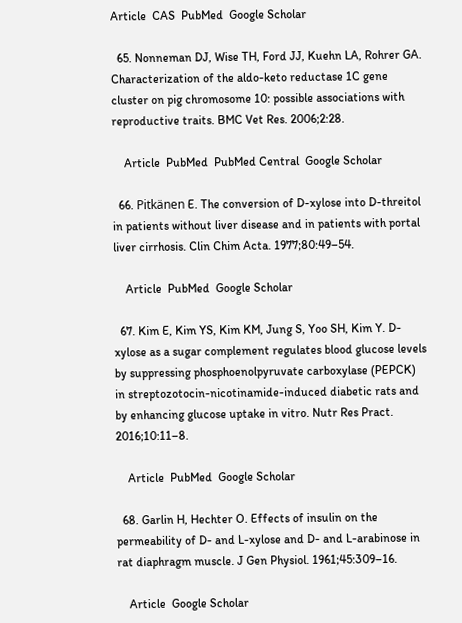Article  CAS  PubMed  Google Scholar

  65. Nonneman DJ, Wise TH, Ford JJ, Kuehn LA, Rohrer GA. Characterization of the aldo-keto reductase 1C gene cluster on pig chromosome 10: possible associations with reproductive traits. BMC Vet Res. 2006;2:28.

    Article  PubMed  PubMed Central  Google Scholar

  66. Pitkänen E. The conversion of D-xylose into D-threitol in patients without liver disease and in patients with portal liver cirrhosis. Clin Chim Acta. 1977;80:49–54.

    Article  PubMed  Google Scholar

  67. Kim E, Kim YS, Kim KM, Jung S, Yoo SH, Kim Y. D-xylose as a sugar complement regulates blood glucose levels by suppressing phosphoenolpyruvate carboxylase (PEPCK) in streptozotocin-nicotinamide-induced diabetic rats and by enhancing glucose uptake in vitro. Nutr Res Pract. 2016;10:11–8.

    Article  PubMed  Google Scholar

  68. Garlin H, Hechter O. Effects of insulin on the permeability of D- and L-xylose and D- and L-arabinose in rat diaphragm muscle. J Gen Physiol. 1961;45:309–16.

    Article  Google Scholar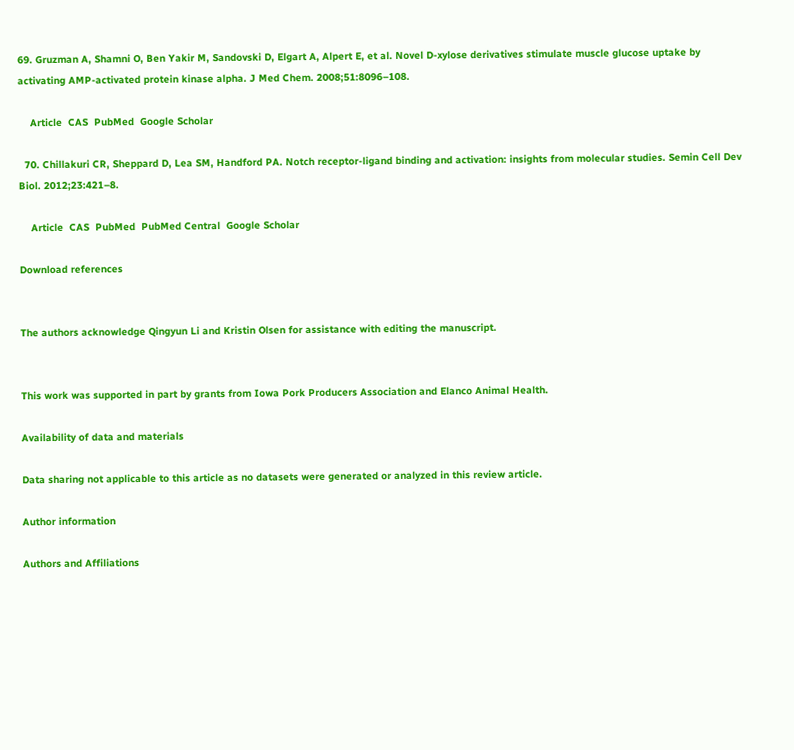69. Gruzman A, Shamni O, Ben Yakir M, Sandovski D, Elgart A, Alpert E, et al. Novel D-xylose derivatives stimulate muscle glucose uptake by activating AMP-activated protein kinase alpha. J Med Chem. 2008;51:8096–108.

    Article  CAS  PubMed  Google Scholar

  70. Chillakuri CR, Sheppard D, Lea SM, Handford PA. Notch receptor-ligand binding and activation: insights from molecular studies. Semin Cell Dev Biol. 2012;23:421–8.

    Article  CAS  PubMed  PubMed Central  Google Scholar

Download references


The authors acknowledge Qingyun Li and Kristin Olsen for assistance with editing the manuscript.


This work was supported in part by grants from Iowa Pork Producers Association and Elanco Animal Health.

Availability of data and materials

Data sharing not applicable to this article as no datasets were generated or analyzed in this review article.

Author information

Authors and Affiliations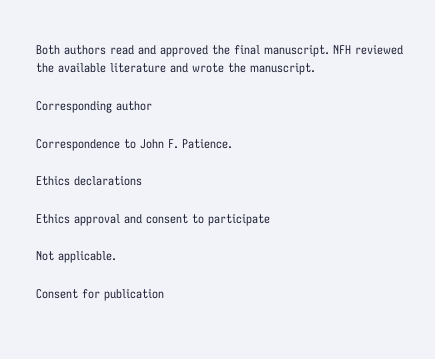Both authors read and approved the final manuscript. NFH reviewed the available literature and wrote the manuscript.

Corresponding author

Correspondence to John F. Patience.

Ethics declarations

Ethics approval and consent to participate

Not applicable.

Consent for publication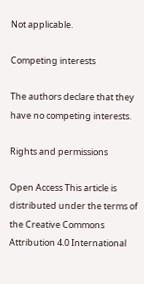Not applicable.

Competing interests

The authors declare that they have no competing interests.

Rights and permissions

Open Access This article is distributed under the terms of the Creative Commons Attribution 4.0 International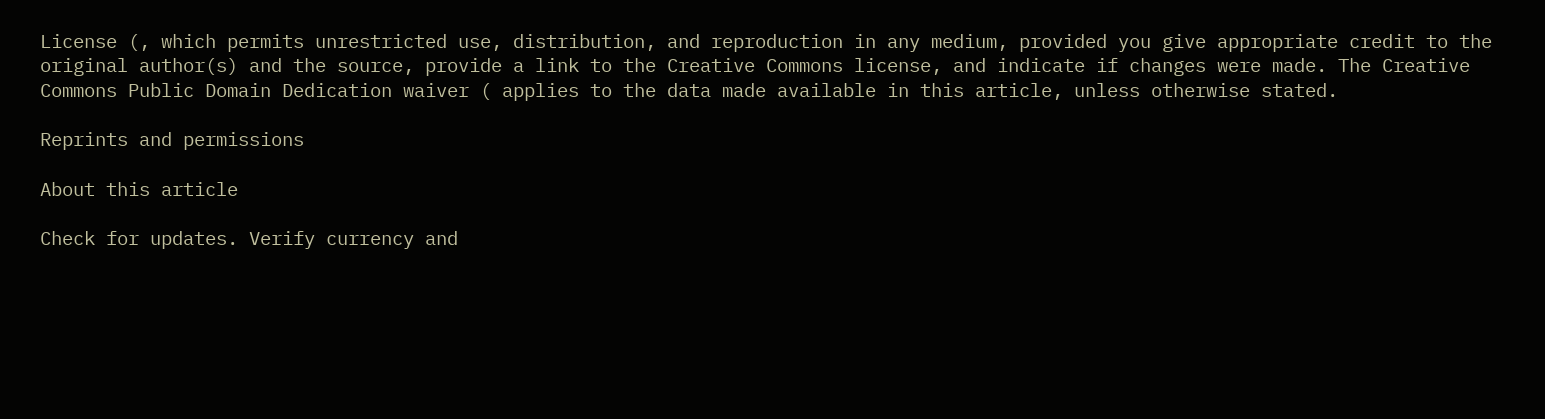License (, which permits unrestricted use, distribution, and reproduction in any medium, provided you give appropriate credit to the original author(s) and the source, provide a link to the Creative Commons license, and indicate if changes were made. The Creative Commons Public Domain Dedication waiver ( applies to the data made available in this article, unless otherwise stated.

Reprints and permissions

About this article

Check for updates. Verify currency and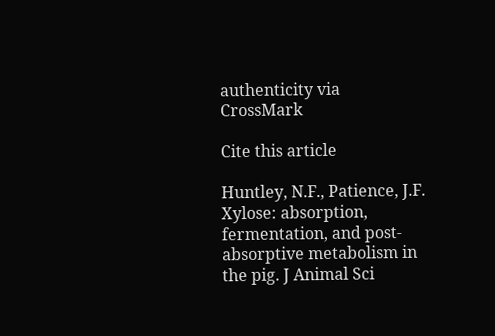authenticity via CrossMark

Cite this article

Huntley, N.F., Patience, J.F. Xylose: absorption, fermentation, and post-absorptive metabolism in the pig. J Animal Sci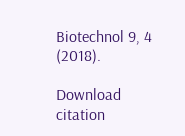Biotechnol 9, 4 (2018).

Download citation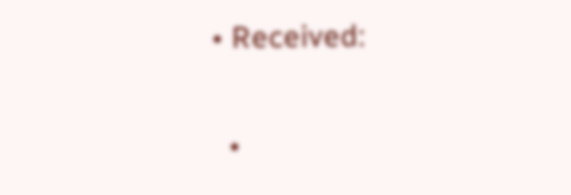• Received:

  •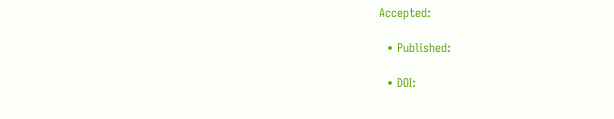Accepted:

  • Published:

  • DOI: